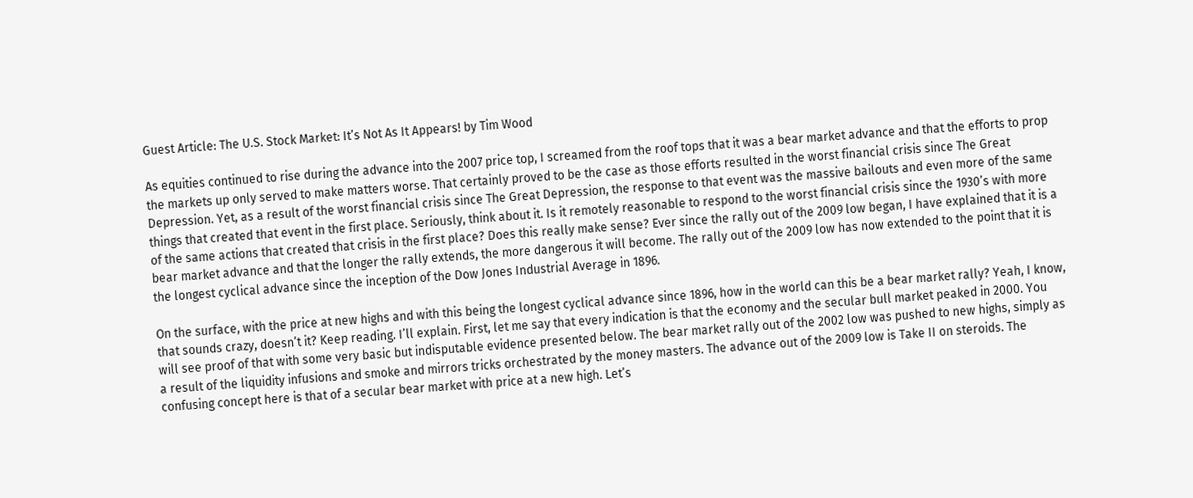Guest Article: The U.S. Stock Market: It’s Not As It Appears! by Tim Wood

As equities continued to rise during the advance into the 2007 price top, I screamed from the roof tops that it was a bear market advance and that the efforts to prop the markets up only served to make matters worse. That certainly proved to be the case as those efforts resulted in the worst financial crisis since The Great Depression. Yet, as a result of the worst financial crisis since The Great Depression, the response to that event was the massive bailouts and even more of the same things that created that event in the first place. Seriously, think about it. Is it remotely reasonable to respond to the worst financial crisis since the 1930’s with more of the same actions that created that crisis in the first place? Does this really make sense? Ever since the rally out of the 2009 low began, I have explained that it is a bear market advance and that the longer the rally extends, the more dangerous it will become. The rally out of the 2009 low has now extended to the point that it is the longest cyclical advance since the inception of the Dow Jones Industrial Average in 1896.

On the surface, with the price at new highs and with this being the longest cyclical advance since 1896, how in the world can this be a bear market rally? Yeah, I know, that sounds crazy, doesn’t it? Keep reading. I’ll explain. First, let me say that every indication is that the economy and the secular bull market peaked in 2000. You will see proof of that with some very basic but indisputable evidence presented below. The bear market rally out of the 2002 low was pushed to new highs, simply as a result of the liquidity infusions and smoke and mirrors tricks orchestrated by the money masters. The advance out of the 2009 low is Take II on steroids. The confusing concept here is that of a secular bear market with price at a new high. Let’s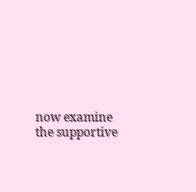now examine the supportive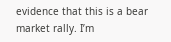evidence that this is a bear market rally. I’m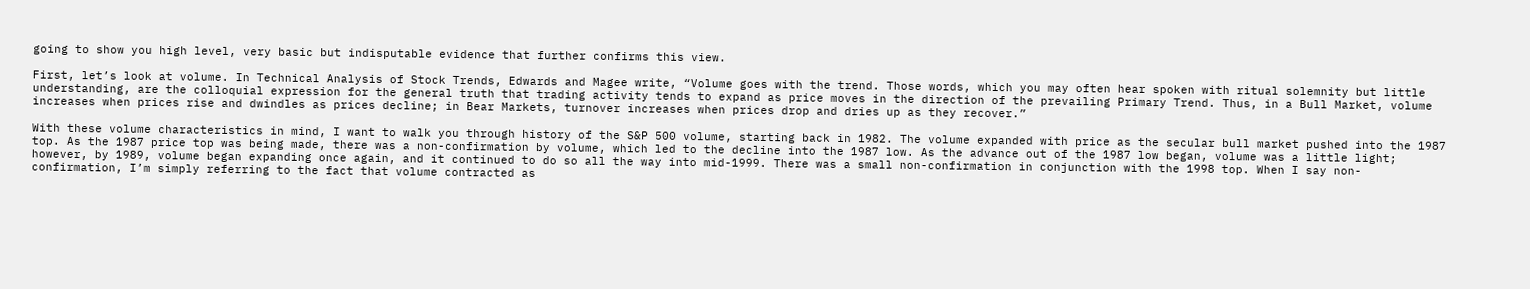going to show you high level, very basic but indisputable evidence that further confirms this view.

First, let’s look at volume. In Technical Analysis of Stock Trends, Edwards and Magee write, “Volume goes with the trend. Those words, which you may often hear spoken with ritual solemnity but little understanding, are the colloquial expression for the general truth that trading activity tends to expand as price moves in the direction of the prevailing Primary Trend. Thus, in a Bull Market, volume increases when prices rise and dwindles as prices decline; in Bear Markets, turnover increases when prices drop and dries up as they recover.”

With these volume characteristics in mind, I want to walk you through history of the S&P 500 volume, starting back in 1982. The volume expanded with price as the secular bull market pushed into the 1987 top. As the 1987 price top was being made, there was a non-confirmation by volume, which led to the decline into the 1987 low. As the advance out of the 1987 low began, volume was a little light; however, by 1989, volume began expanding once again, and it continued to do so all the way into mid-1999. There was a small non-confirmation in conjunction with the 1998 top. When I say non-confirmation, I’m simply referring to the fact that volume contracted as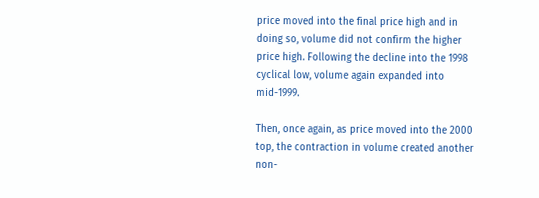price moved into the final price high and in doing so, volume did not confirm the higher price high. Following the decline into the 1998 cyclical low, volume again expanded into mid-1999.

Then, once again, as price moved into the 2000 top, the contraction in volume created another non-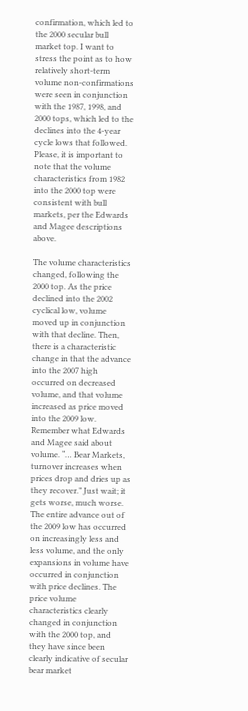confirmation, which led to the 2000 secular bull market top. I want to stress the point as to how relatively short-term volume non-confirmations were seen in conjunction with the 1987, 1998, and 2000 tops, which led to the declines into the 4-year cycle lows that followed. Please, it is important to note that the volume characteristics from 1982 into the 2000 top were consistent with bull markets, per the Edwards and Magee descriptions above.

The volume characteristics changed, following the 2000 top. As the price declined into the 2002 cyclical low, volume moved up in conjunction with that decline. Then, there is a characteristic change in that the advance into the 2007 high occurred on decreased volume, and that volume increased as price moved into the 2009 low. Remember what Edwards and Magee said about volume. “… Bear Markets, turnover increases when prices drop and dries up as they recover.” Just wait; it gets worse, much worse. The entire advance out of the 2009 low has occurred on increasingly less and less volume, and the only expansions in volume have occurred in conjunction with price declines. The price volume characteristics clearly changed in conjunction with the 2000 top, and they have since been clearly indicative of secular bear market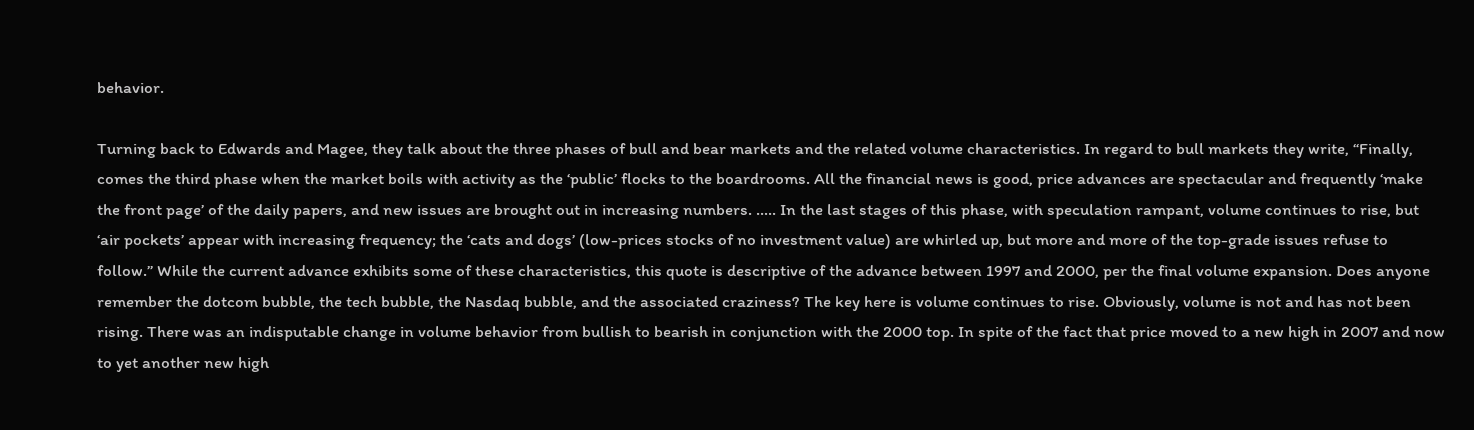behavior.

Turning back to Edwards and Magee, they talk about the three phases of bull and bear markets and the related volume characteristics. In regard to bull markets they write, “Finally, comes the third phase when the market boils with activity as the ‘public’ flocks to the boardrooms. All the financial news is good, price advances are spectacular and frequently ‘make the front page’ of the daily papers, and new issues are brought out in increasing numbers. ….. In the last stages of this phase, with speculation rampant, volume continues to rise, but ‘air pockets’ appear with increasing frequency; the ‘cats and dogs’ (low-prices stocks of no investment value) are whirled up, but more and more of the top-grade issues refuse to follow.” While the current advance exhibits some of these characteristics, this quote is descriptive of the advance between 1997 and 2000, per the final volume expansion. Does anyone remember the dotcom bubble, the tech bubble, the Nasdaq bubble, and the associated craziness? The key here is volume continues to rise. Obviously, volume is not and has not been rising. There was an indisputable change in volume behavior from bullish to bearish in conjunction with the 2000 top. In spite of the fact that price moved to a new high in 2007 and now to yet another new high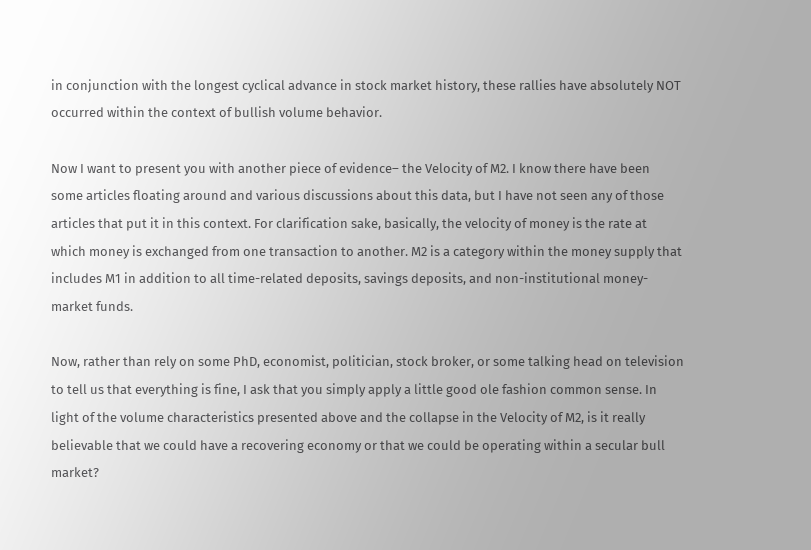in conjunction with the longest cyclical advance in stock market history, these rallies have absolutely NOT occurred within the context of bullish volume behavior.

Now I want to present you with another piece of evidence– the Velocity of M2. I know there have been some articles floating around and various discussions about this data, but I have not seen any of those articles that put it in this context. For clarification sake, basically, the velocity of money is the rate at which money is exchanged from one transaction to another. M2 is a category within the money supply that includes M1 in addition to all time-related deposits, savings deposits, and non-institutional money-market funds.

Now, rather than rely on some PhD, economist, politician, stock broker, or some talking head on television to tell us that everything is fine, I ask that you simply apply a little good ole fashion common sense. In light of the volume characteristics presented above and the collapse in the Velocity of M2, is it really believable that we could have a recovering economy or that we could be operating within a secular bull market?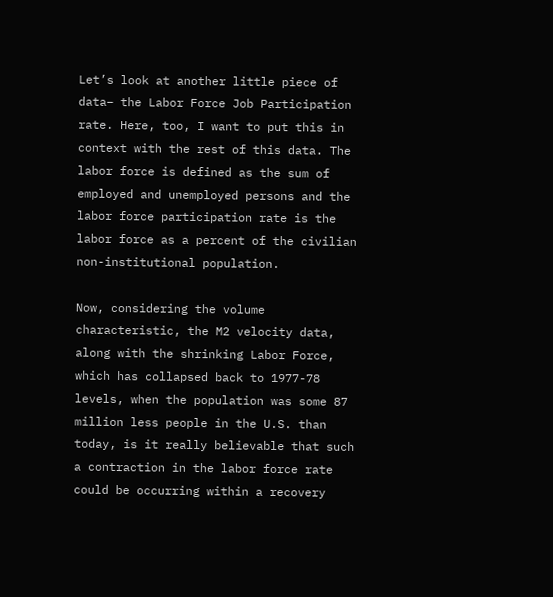Let’s look at another little piece of data– the Labor Force Job Participation rate. Here, too, I want to put this in context with the rest of this data. The labor force is defined as the sum of employed and unemployed persons and the labor force participation rate is the labor force as a percent of the civilian non-institutional population.

Now, considering the volume characteristic, the M2 velocity data, along with the shrinking Labor Force, which has collapsed back to 1977-78 levels, when the population was some 87 million less people in the U.S. than today, is it really believable that such a contraction in the labor force rate could be occurring within a recovery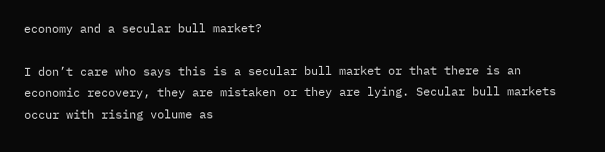economy and a secular bull market?

I don’t care who says this is a secular bull market or that there is an economic recovery, they are mistaken or they are lying. Secular bull markets occur with rising volume as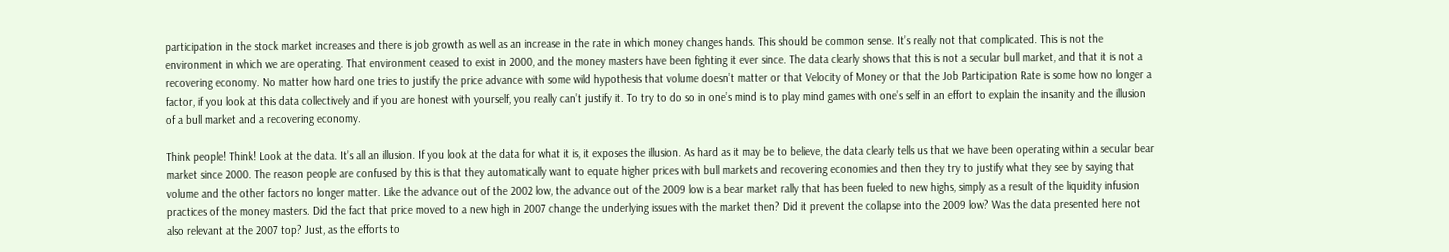participation in the stock market increases and there is job growth as well as an increase in the rate in which money changes hands. This should be common sense. It’s really not that complicated. This is not the environment in which we are operating. That environment ceased to exist in 2000, and the money masters have been fighting it ever since. The data clearly shows that this is not a secular bull market, and that it is not a recovering economy. No matter how hard one tries to justify the price advance with some wild hypothesis that volume doesn’t matter or that Velocity of Money or that the Job Participation Rate is some how no longer a factor, if you look at this data collectively and if you are honest with yourself, you really can’t justify it. To try to do so in one’s mind is to play mind games with one’s self in an effort to explain the insanity and the illusion of a bull market and a recovering economy.

Think people! Think! Look at the data. It’s all an illusion. If you look at the data for what it is, it exposes the illusion. As hard as it may be to believe, the data clearly tells us that we have been operating within a secular bear market since 2000. The reason people are confused by this is that they automatically want to equate higher prices with bull markets and recovering economies and then they try to justify what they see by saying that volume and the other factors no longer matter. Like the advance out of the 2002 low, the advance out of the 2009 low is a bear market rally that has been fueled to new highs, simply as a result of the liquidity infusion practices of the money masters. Did the fact that price moved to a new high in 2007 change the underlying issues with the market then? Did it prevent the collapse into the 2009 low? Was the data presented here not also relevant at the 2007 top? Just, as the efforts to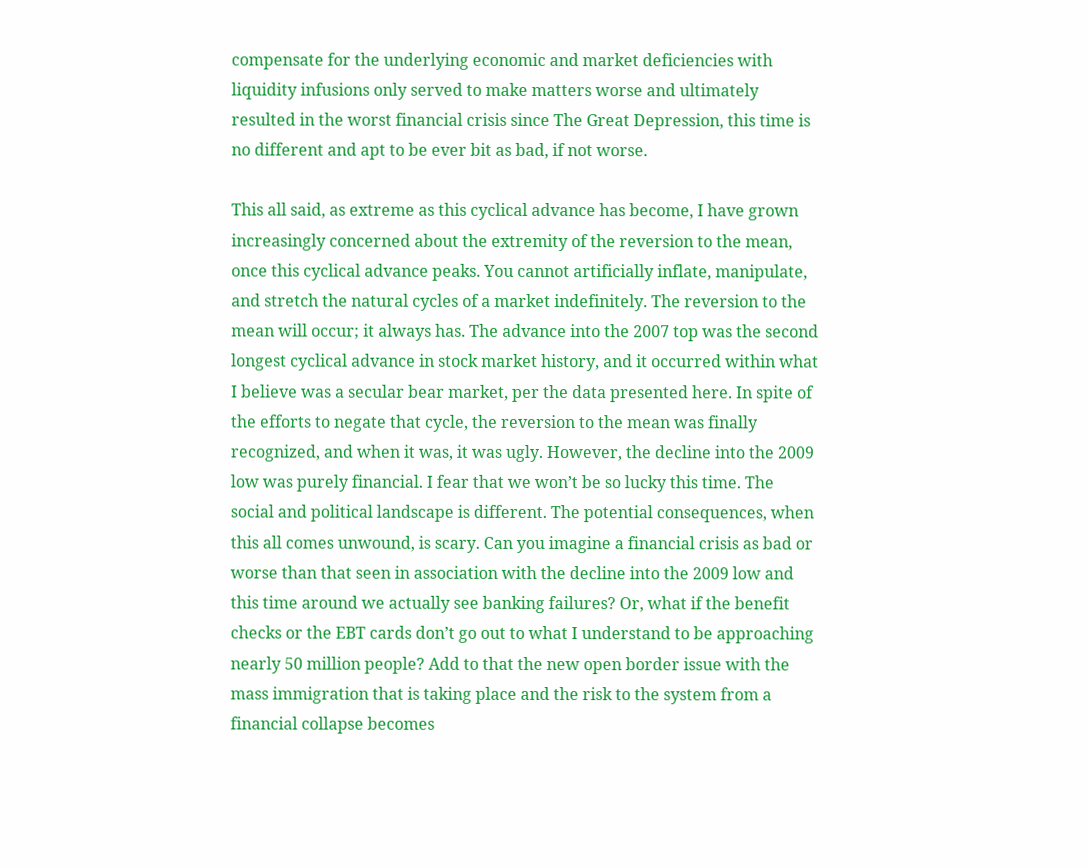compensate for the underlying economic and market deficiencies with liquidity infusions only served to make matters worse and ultimately resulted in the worst financial crisis since The Great Depression, this time is no different and apt to be ever bit as bad, if not worse.

This all said, as extreme as this cyclical advance has become, I have grown increasingly concerned about the extremity of the reversion to the mean, once this cyclical advance peaks. You cannot artificially inflate, manipulate, and stretch the natural cycles of a market indefinitely. The reversion to the mean will occur; it always has. The advance into the 2007 top was the second longest cyclical advance in stock market history, and it occurred within what I believe was a secular bear market, per the data presented here. In spite of the efforts to negate that cycle, the reversion to the mean was finally recognized, and when it was, it was ugly. However, the decline into the 2009 low was purely financial. I fear that we won’t be so lucky this time. The social and political landscape is different. The potential consequences, when this all comes unwound, is scary. Can you imagine a financial crisis as bad or worse than that seen in association with the decline into the 2009 low and this time around we actually see banking failures? Or, what if the benefit checks or the EBT cards don’t go out to what I understand to be approaching nearly 50 million people? Add to that the new open border issue with the mass immigration that is taking place and the risk to the system from a financial collapse becomes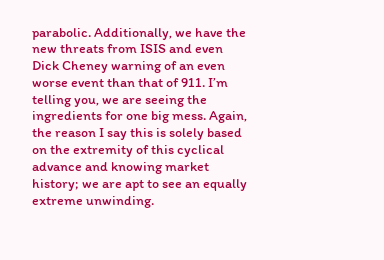parabolic. Additionally, we have the new threats from ISIS and even Dick Cheney warning of an even worse event than that of 911. I’m telling you, we are seeing the ingredients for one big mess. Again, the reason I say this is solely based on the extremity of this cyclical advance and knowing market history; we are apt to see an equally extreme unwinding.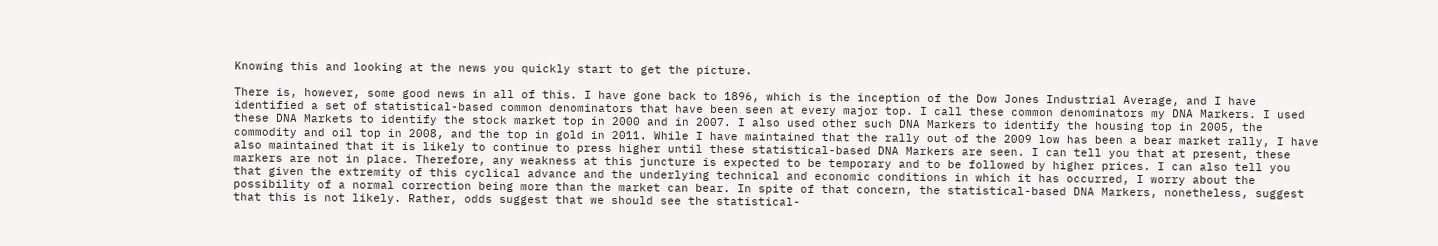Knowing this and looking at the news you quickly start to get the picture.

There is, however, some good news in all of this. I have gone back to 1896, which is the inception of the Dow Jones Industrial Average, and I have identified a set of statistical-based common denominators that have been seen at every major top. I call these common denominators my DNA Markers. I used these DNA Markets to identify the stock market top in 2000 and in 2007. I also used other such DNA Markers to identify the housing top in 2005, the commodity and oil top in 2008, and the top in gold in 2011. While I have maintained that the rally out of the 2009 low has been a bear market rally, I have also maintained that it is likely to continue to press higher until these statistical-based DNA Markers are seen. I can tell you that at present, these markers are not in place. Therefore, any weakness at this juncture is expected to be temporary and to be followed by higher prices. I can also tell you that given the extremity of this cyclical advance and the underlying technical and economic conditions in which it has occurred, I worry about the possibility of a normal correction being more than the market can bear. In spite of that concern, the statistical-based DNA Markers, nonetheless, suggest that this is not likely. Rather, odds suggest that we should see the statistical-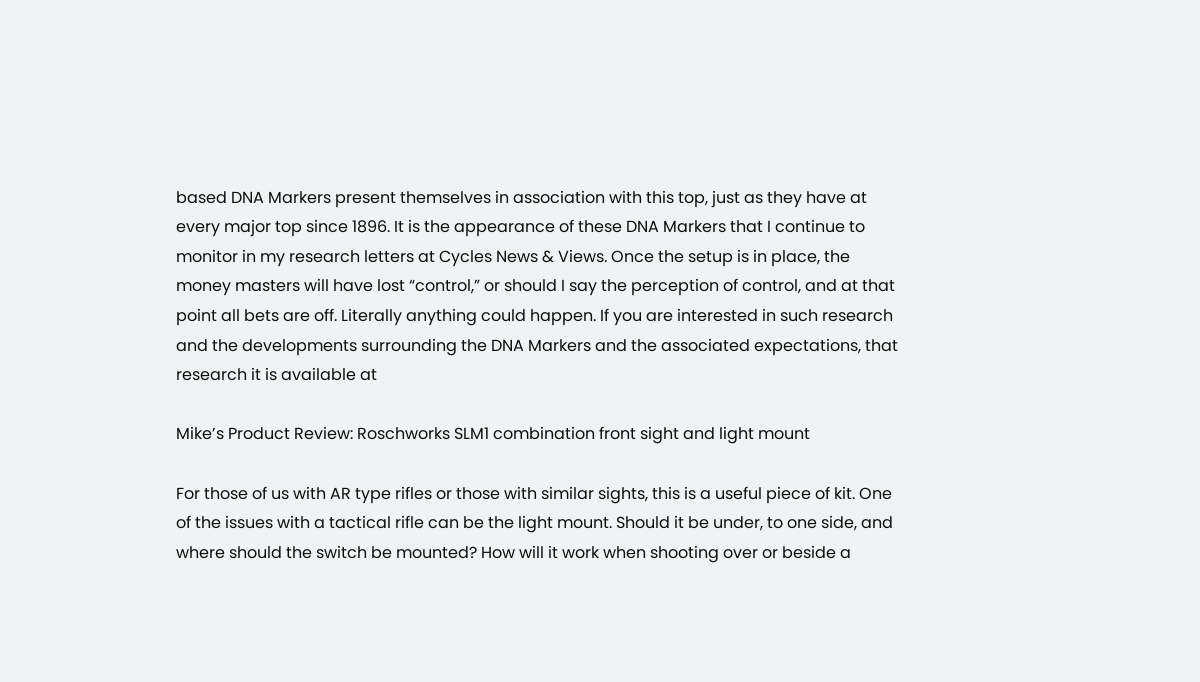based DNA Markers present themselves in association with this top, just as they have at every major top since 1896. It is the appearance of these DNA Markers that I continue to monitor in my research letters at Cycles News & Views. Once the setup is in place, the money masters will have lost “control,” or should I say the perception of control, and at that point all bets are off. Literally anything could happen. If you are interested in such research and the developments surrounding the DNA Markers and the associated expectations, that research it is available at

Mike’s Product Review: Roschworks SLM1 combination front sight and light mount

For those of us with AR type rifles or those with similar sights, this is a useful piece of kit. One of the issues with a tactical rifle can be the light mount. Should it be under, to one side, and where should the switch be mounted? How will it work when shooting over or beside a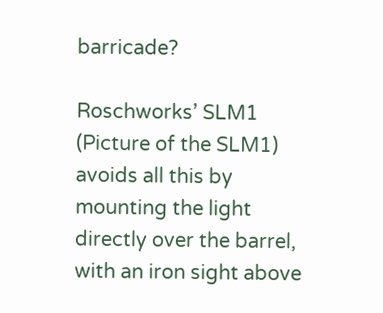barricade?

Roschworks’ SLM1 (Picture of the SLM1) avoids all this by mounting the light directly over the barrel, with an iron sight above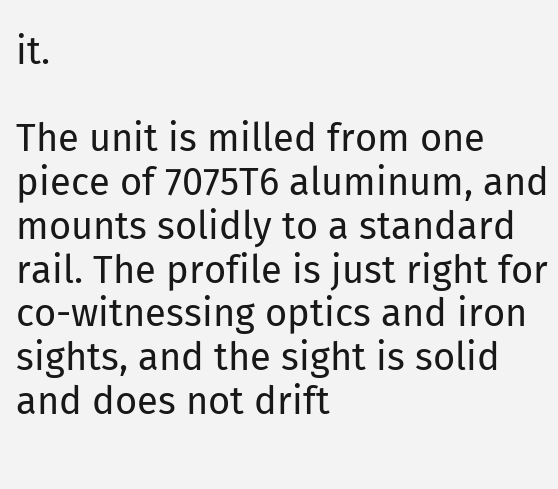it.

The unit is milled from one piece of 7075T6 aluminum, and mounts solidly to a standard rail. The profile is just right for co-witnessing optics and iron sights, and the sight is solid and does not drift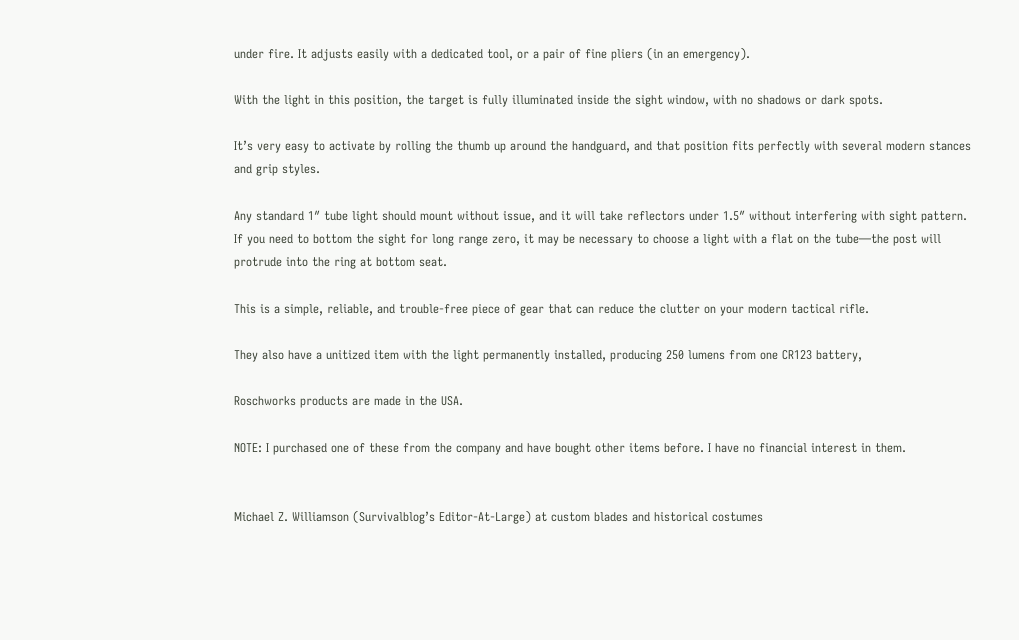under fire. It adjusts easily with a dedicated tool, or a pair of fine pliers (in an emergency).

With the light in this position, the target is fully illuminated inside the sight window, with no shadows or dark spots.

It’s very easy to activate by rolling the thumb up around the handguard, and that position fits perfectly with several modern stances and grip styles.

Any standard 1″ tube light should mount without issue, and it will take reflectors under 1.5″ without interfering with sight pattern. If you need to bottom the sight for long range zero, it may be necessary to choose a light with a flat on the tube—the post will protrude into the ring at bottom seat.

This is a simple, reliable, and trouble-free piece of gear that can reduce the clutter on your modern tactical rifle.

They also have a unitized item with the light permanently installed, producing 250 lumens from one CR123 battery,

Roschworks products are made in the USA.

NOTE: I purchased one of these from the company and have bought other items before. I have no financial interest in them.


Michael Z. Williamson (Survivalblog’s Editor-At-Large) at custom blades and historical costumes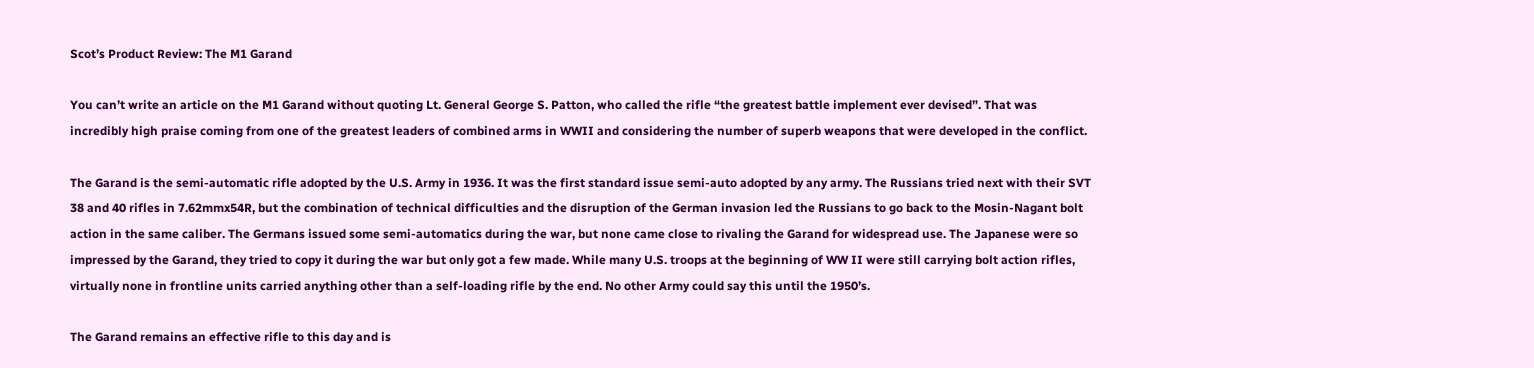Scot’s Product Review: The M1 Garand

You can’t write an article on the M1 Garand without quoting Lt. General George S. Patton, who called the rifle “the greatest battle implement ever devised”. That was incredibly high praise coming from one of the greatest leaders of combined arms in WWII and considering the number of superb weapons that were developed in the conflict.

The Garand is the semi-automatic rifle adopted by the U.S. Army in 1936. It was the first standard issue semi-auto adopted by any army. The Russians tried next with their SVT 38 and 40 rifles in 7.62mmx54R, but the combination of technical difficulties and the disruption of the German invasion led the Russians to go back to the Mosin-Nagant bolt action in the same caliber. The Germans issued some semi-automatics during the war, but none came close to rivaling the Garand for widespread use. The Japanese were so impressed by the Garand, they tried to copy it during the war but only got a few made. While many U.S. troops at the beginning of WW II were still carrying bolt action rifles, virtually none in frontline units carried anything other than a self-loading rifle by the end. No other Army could say this until the 1950’s.

The Garand remains an effective rifle to this day and is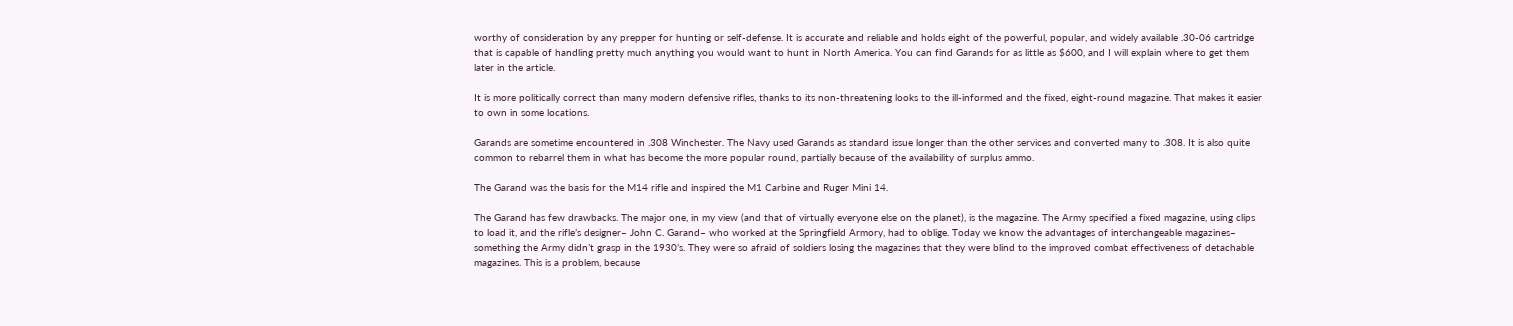worthy of consideration by any prepper for hunting or self-defense. It is accurate and reliable and holds eight of the powerful, popular, and widely available .30-06 cartridge that is capable of handling pretty much anything you would want to hunt in North America. You can find Garands for as little as $600, and I will explain where to get them later in the article.

It is more politically correct than many modern defensive rifles, thanks to its non-threatening looks to the ill-informed and the fixed, eight-round magazine. That makes it easier to own in some locations.

Garands are sometime encountered in .308 Winchester. The Navy used Garands as standard issue longer than the other services and converted many to .308. It is also quite common to rebarrel them in what has become the more popular round, partially because of the availability of surplus ammo.

The Garand was the basis for the M14 rifle and inspired the M1 Carbine and Ruger Mini 14.

The Garand has few drawbacks. The major one, in my view (and that of virtually everyone else on the planet), is the magazine. The Army specified a fixed magazine, using clips to load it, and the rifle’s designer– John C. Garand– who worked at the Springfield Armory, had to oblige. Today we know the advantages of interchangeable magazines– something the Army didn’t grasp in the 1930’s. They were so afraid of soldiers losing the magazines that they were blind to the improved combat effectiveness of detachable magazines. This is a problem, because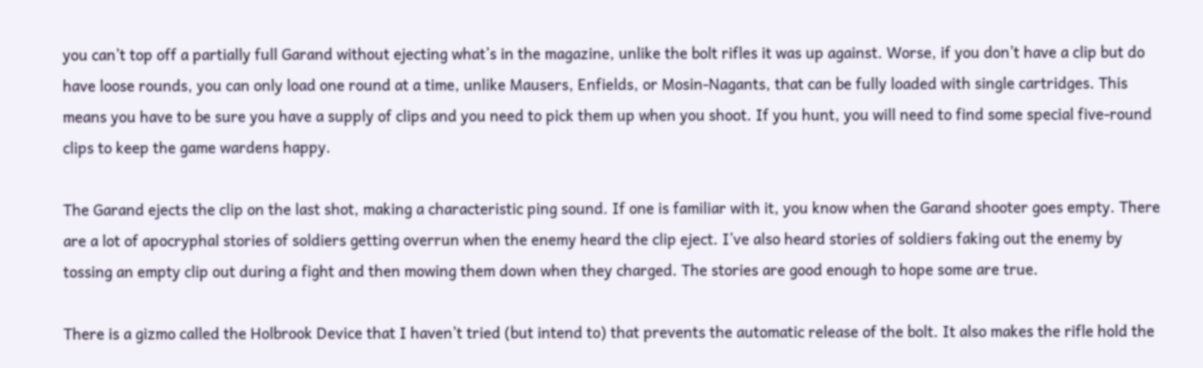you can’t top off a partially full Garand without ejecting what’s in the magazine, unlike the bolt rifles it was up against. Worse, if you don’t have a clip but do have loose rounds, you can only load one round at a time, unlike Mausers, Enfields, or Mosin-Nagants, that can be fully loaded with single cartridges. This means you have to be sure you have a supply of clips and you need to pick them up when you shoot. If you hunt, you will need to find some special five-round clips to keep the game wardens happy.

The Garand ejects the clip on the last shot, making a characteristic ping sound. If one is familiar with it, you know when the Garand shooter goes empty. There are a lot of apocryphal stories of soldiers getting overrun when the enemy heard the clip eject. I’ve also heard stories of soldiers faking out the enemy by tossing an empty clip out during a fight and then mowing them down when they charged. The stories are good enough to hope some are true.

There is a gizmo called the Holbrook Device that I haven’t tried (but intend to) that prevents the automatic release of the bolt. It also makes the rifle hold the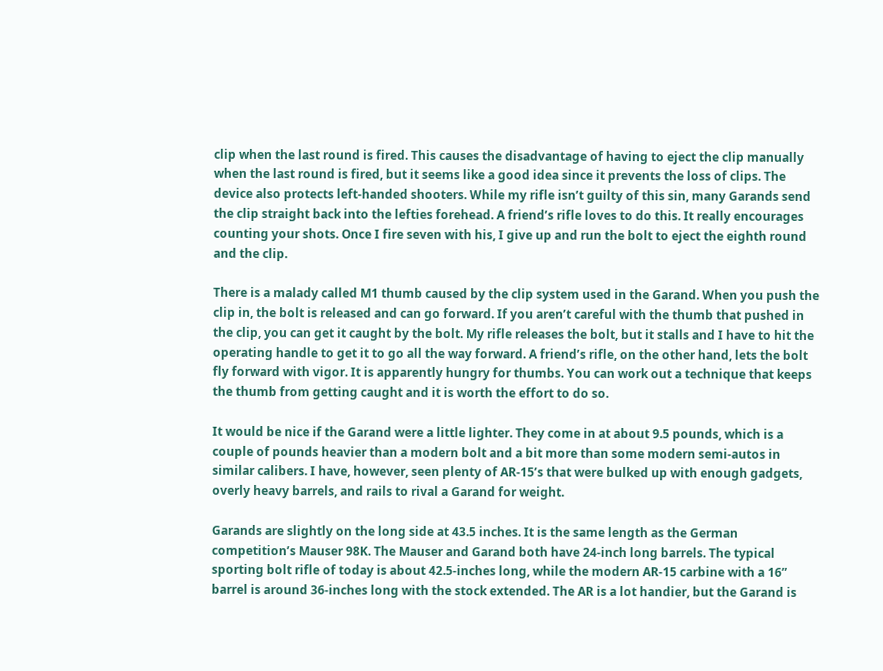clip when the last round is fired. This causes the disadvantage of having to eject the clip manually when the last round is fired, but it seems like a good idea since it prevents the loss of clips. The device also protects left-handed shooters. While my rifle isn’t guilty of this sin, many Garands send the clip straight back into the lefties forehead. A friend’s rifle loves to do this. It really encourages counting your shots. Once I fire seven with his, I give up and run the bolt to eject the eighth round and the clip.

There is a malady called M1 thumb caused by the clip system used in the Garand. When you push the clip in, the bolt is released and can go forward. If you aren’t careful with the thumb that pushed in the clip, you can get it caught by the bolt. My rifle releases the bolt, but it stalls and I have to hit the operating handle to get it to go all the way forward. A friend’s rifle, on the other hand, lets the bolt fly forward with vigor. It is apparently hungry for thumbs. You can work out a technique that keeps the thumb from getting caught and it is worth the effort to do so.

It would be nice if the Garand were a little lighter. They come in at about 9.5 pounds, which is a couple of pounds heavier than a modern bolt and a bit more than some modern semi-autos in similar calibers. I have, however, seen plenty of AR-15’s that were bulked up with enough gadgets, overly heavy barrels, and rails to rival a Garand for weight.

Garands are slightly on the long side at 43.5 inches. It is the same length as the German competition’s Mauser 98K. The Mauser and Garand both have 24-inch long barrels. The typical sporting bolt rifle of today is about 42.5-inches long, while the modern AR-15 carbine with a 16” barrel is around 36-inches long with the stock extended. The AR is a lot handier, but the Garand is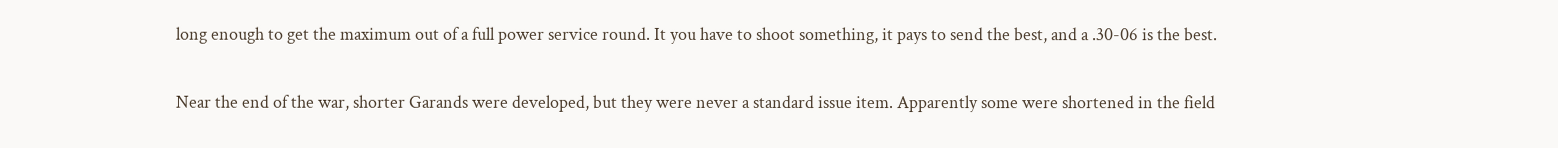long enough to get the maximum out of a full power service round. It you have to shoot something, it pays to send the best, and a .30-06 is the best.

Near the end of the war, shorter Garands were developed, but they were never a standard issue item. Apparently some were shortened in the field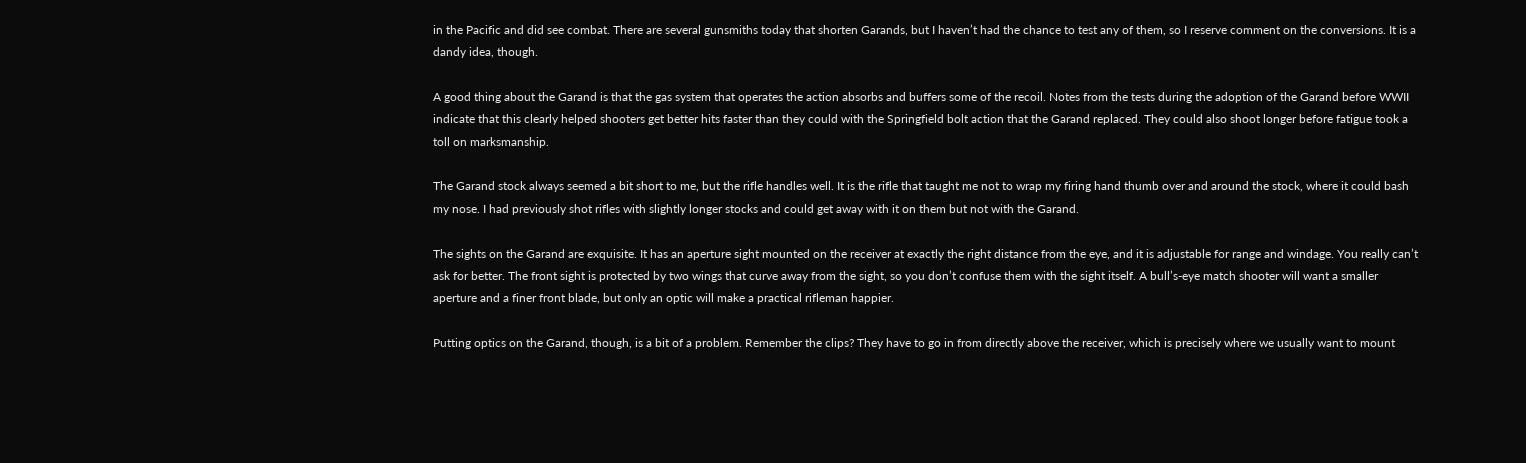in the Pacific and did see combat. There are several gunsmiths today that shorten Garands, but I haven’t had the chance to test any of them, so I reserve comment on the conversions. It is a dandy idea, though.

A good thing about the Garand is that the gas system that operates the action absorbs and buffers some of the recoil. Notes from the tests during the adoption of the Garand before WWII indicate that this clearly helped shooters get better hits faster than they could with the Springfield bolt action that the Garand replaced. They could also shoot longer before fatigue took a toll on marksmanship.

The Garand stock always seemed a bit short to me, but the rifle handles well. It is the rifle that taught me not to wrap my firing hand thumb over and around the stock, where it could bash my nose. I had previously shot rifles with slightly longer stocks and could get away with it on them but not with the Garand.

The sights on the Garand are exquisite. It has an aperture sight mounted on the receiver at exactly the right distance from the eye, and it is adjustable for range and windage. You really can’t ask for better. The front sight is protected by two wings that curve away from the sight, so you don’t confuse them with the sight itself. A bull’s-eye match shooter will want a smaller aperture and a finer front blade, but only an optic will make a practical rifleman happier.

Putting optics on the Garand, though, is a bit of a problem. Remember the clips? They have to go in from directly above the receiver, which is precisely where we usually want to mount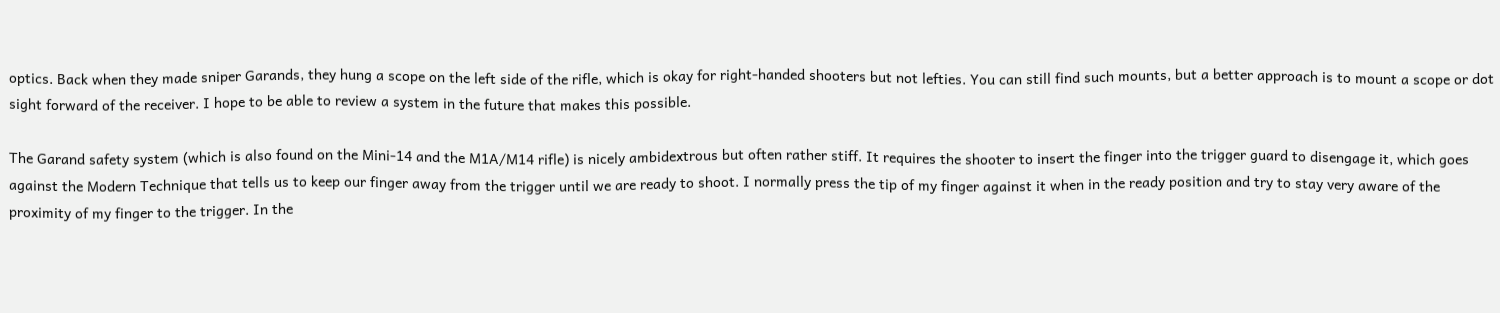optics. Back when they made sniper Garands, they hung a scope on the left side of the rifle, which is okay for right-handed shooters but not lefties. You can still find such mounts, but a better approach is to mount a scope or dot sight forward of the receiver. I hope to be able to review a system in the future that makes this possible.

The Garand safety system (which is also found on the Mini-14 and the M1A/M14 rifle) is nicely ambidextrous but often rather stiff. It requires the shooter to insert the finger into the trigger guard to disengage it, which goes against the Modern Technique that tells us to keep our finger away from the trigger until we are ready to shoot. I normally press the tip of my finger against it when in the ready position and try to stay very aware of the proximity of my finger to the trigger. In the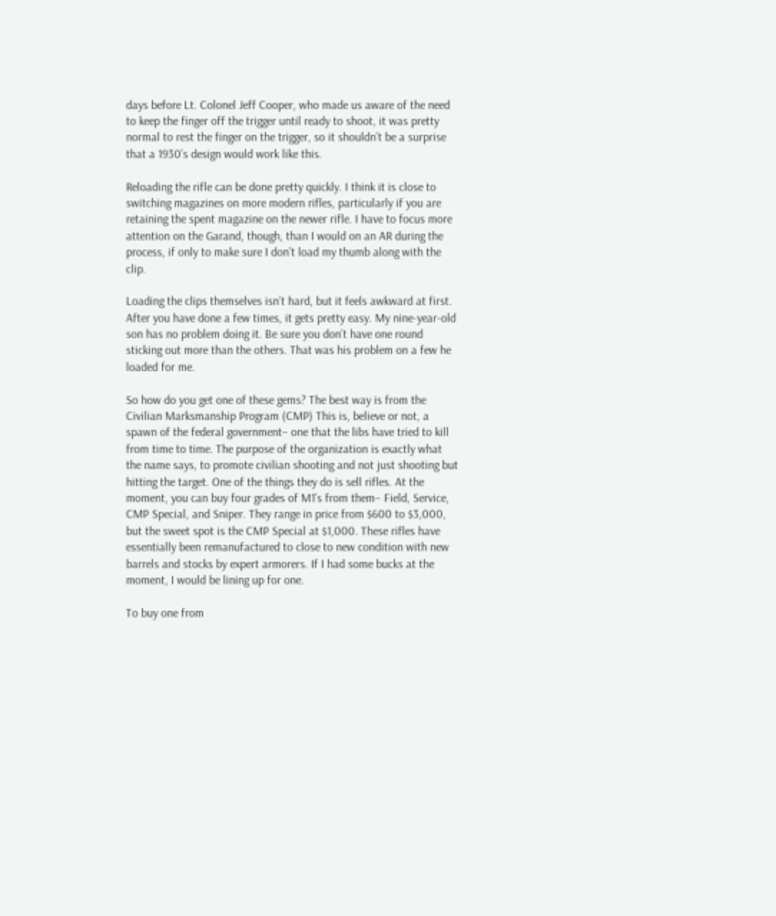days before Lt. Colonel Jeff Cooper, who made us aware of the need to keep the finger off the trigger until ready to shoot, it was pretty normal to rest the finger on the trigger, so it shouldn’t be a surprise that a 1930’s design would work like this.

Reloading the rifle can be done pretty quickly. I think it is close to switching magazines on more modern rifles, particularly if you are retaining the spent magazine on the newer rifle. I have to focus more attention on the Garand, though, than I would on an AR during the process, if only to make sure I don’t load my thumb along with the clip.

Loading the clips themselves isn’t hard, but it feels awkward at first. After you have done a few times, it gets pretty easy. My nine-year-old son has no problem doing it. Be sure you don’t have one round sticking out more than the others. That was his problem on a few he loaded for me.

So how do you get one of these gems? The best way is from the Civilian Marksmanship Program (CMP) This is, believe or not, a spawn of the federal government– one that the libs have tried to kill from time to time. The purpose of the organization is exactly what the name says, to promote civilian shooting and not just shooting but hitting the target. One of the things they do is sell rifles. At the moment, you can buy four grades of M1’s from them– Field, Service, CMP Special, and Sniper. They range in price from $600 to $3,000, but the sweet spot is the CMP Special at $1,000. These rifles have essentially been remanufactured to close to new condition with new barrels and stocks by expert armorers. If I had some bucks at the moment, I would be lining up for one.

To buy one from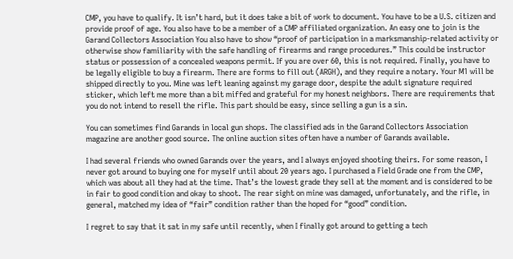CMP, you have to qualify. It isn’t hard, but it does take a bit of work to document. You have to be a U.S. citizen and provide proof of age. You also have to be a member of a CMP affiliated organization. An easy one to join is the Garand Collectors Association You also have to show “proof of participation in a marksmanship-related activity or otherwise show familiarity with the safe handling of firearms and range procedures.” This could be instructor status or possession of a concealed weapons permit. If you are over 60, this is not required. Finally, you have to be legally eligible to buy a firearm. There are forms to fill out (ARGH), and they require a notary. Your M1 will be shipped directly to you. Mine was left leaning against my garage door, despite the adult signature required sticker, which left me more than a bit miffed and grateful for my honest neighbors. There are requirements that you do not intend to resell the rifle. This part should be easy, since selling a gun is a sin.

You can sometimes find Garands in local gun shops. The classified ads in the Garand Collectors Association magazine are another good source. The online auction sites often have a number of Garands available.

I had several friends who owned Garands over the years, and I always enjoyed shooting theirs. For some reason, I never got around to buying one for myself until about 20 years ago. I purchased a Field Grade one from the CMP, which was about all they had at the time. That’s the lowest grade they sell at the moment and is considered to be in fair to good condition and okay to shoot. The rear sight on mine was damaged, unfortunately, and the rifle, in general, matched my idea of “fair” condition rather than the hoped for “good” condition.

I regret to say that it sat in my safe until recently, when I finally got around to getting a tech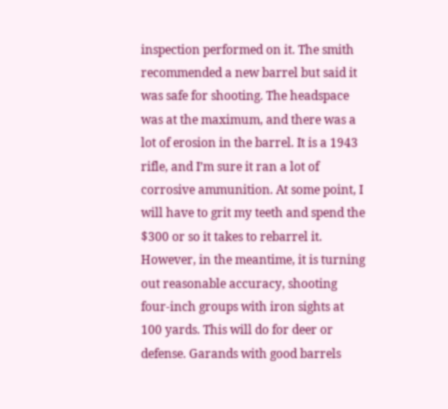inspection performed on it. The smith recommended a new barrel but said it was safe for shooting. The headspace was at the maximum, and there was a lot of erosion in the barrel. It is a 1943 rifle, and I’m sure it ran a lot of corrosive ammunition. At some point, I will have to grit my teeth and spend the $300 or so it takes to rebarrel it. However, in the meantime, it is turning out reasonable accuracy, shooting four-inch groups with iron sights at 100 yards. This will do for deer or defense. Garands with good barrels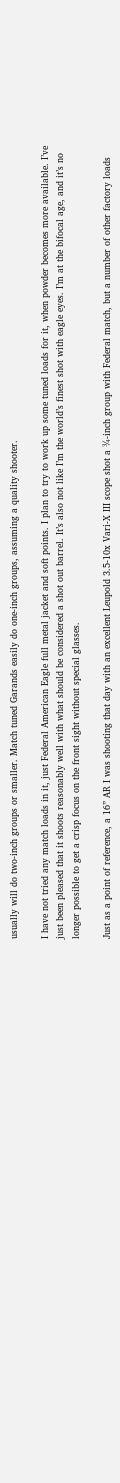usually will do two-inch groups or smaller. Match tuned Garands easily do one-inch groups, assuming a quality shooter.

I have not tried any match loads in it, just Federal American Eagle full metal jacket and soft points. I plan to try to work up some tuned loads for it, when powder becomes more available. I’ve just been pleased that it shoots reasonably well with what should be considered a shot out barrel. It’s also not like I’m the world’s finest shot with eagle eyes. I’m at the bifocal age, and it’s no longer possible to get a crisp focus on the front sight without special glasses.

Just as a point of reference, a 16” AR I was shooting that day with an excellent Leupold 3.5-10x Vari-X III scope shot a ¾-inch group with Federal match, but a number of other factory loads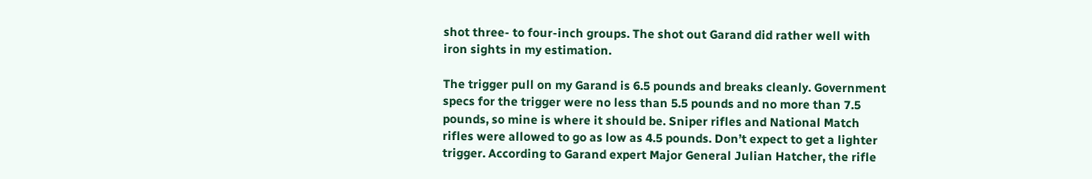shot three- to four-inch groups. The shot out Garand did rather well with iron sights in my estimation.

The trigger pull on my Garand is 6.5 pounds and breaks cleanly. Government specs for the trigger were no less than 5.5 pounds and no more than 7.5 pounds, so mine is where it should be. Sniper rifles and National Match rifles were allowed to go as low as 4.5 pounds. Don’t expect to get a lighter trigger. According to Garand expert Major General Julian Hatcher, the rifle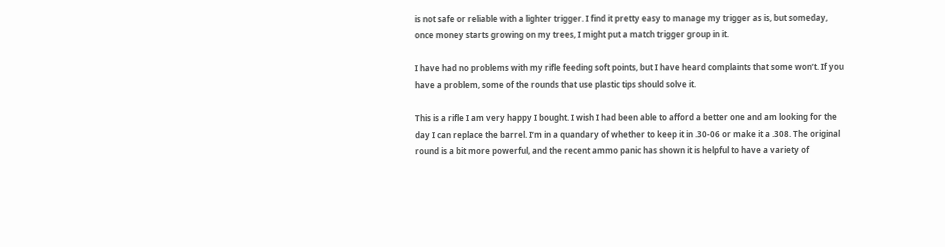is not safe or reliable with a lighter trigger. I find it pretty easy to manage my trigger as is, but someday, once money starts growing on my trees, I might put a match trigger group in it.

I have had no problems with my rifle feeding soft points, but I have heard complaints that some won’t. If you have a problem, some of the rounds that use plastic tips should solve it.

This is a rifle I am very happy I bought. I wish I had been able to afford a better one and am looking for the day I can replace the barrel. I’m in a quandary of whether to keep it in .30-06 or make it a .308. The original round is a bit more powerful, and the recent ammo panic has shown it is helpful to have a variety of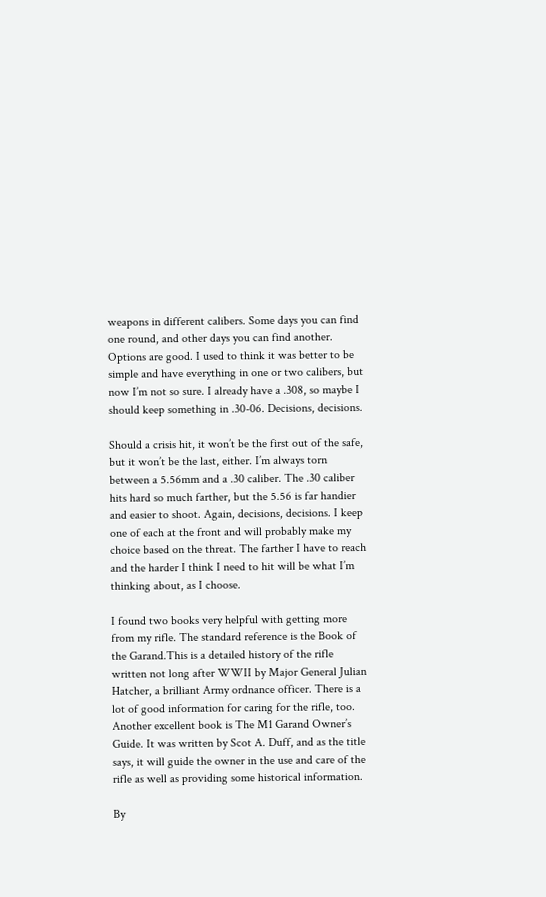weapons in different calibers. Some days you can find one round, and other days you can find another. Options are good. I used to think it was better to be simple and have everything in one or two calibers, but now I’m not so sure. I already have a .308, so maybe I should keep something in .30-06. Decisions, decisions.

Should a crisis hit, it won’t be the first out of the safe, but it won’t be the last, either. I’m always torn between a 5.56mm and a .30 caliber. The .30 caliber hits hard so much farther, but the 5.56 is far handier and easier to shoot. Again, decisions, decisions. I keep one of each at the front and will probably make my choice based on the threat. The farther I have to reach and the harder I think I need to hit will be what I’m thinking about, as I choose.

I found two books very helpful with getting more from my rifle. The standard reference is the Book of the Garand.This is a detailed history of the rifle written not long after WWII by Major General Julian Hatcher, a brilliant Army ordnance officer. There is a lot of good information for caring for the rifle, too. Another excellent book is The M1 Garand Owner’s Guide. It was written by Scot A. Duff, and as the title says, it will guide the owner in the use and care of the rifle as well as providing some historical information.

By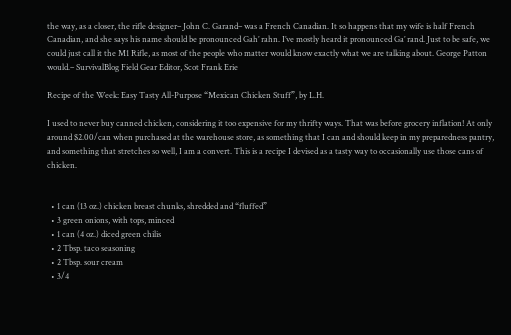the way, as a closer, the rifle designer– John C. Garand– was a French Canadian. It so happens that my wife is half French Canadian, and she says his name should be pronounced Gah’ rahn. I’ve mostly heard it pronounced Ga’ rand. Just to be safe, we could just call it the M1 Rifle, as most of the people who matter would know exactly what we are talking about. George Patton would.– SurvivalBlog Field Gear Editor, Scot Frank Erie

Recipe of the Week: Easy Tasty All-Purpose “Mexican Chicken Stuff”, by L.H.

I used to never buy canned chicken, considering it too expensive for my thrifty ways. That was before grocery inflation! At only around $2.00/can when purchased at the warehouse store, as something that I can and should keep in my preparedness pantry, and something that stretches so well, I am a convert. This is a recipe I devised as a tasty way to occasionally use those cans of chicken.


  • 1 can (13 oz.) chicken breast chunks, shredded and “fluffed”
  • 3 green onions, with tops, minced
  • 1 can (4 oz.) diced green chilis
  • 2 Tbsp. taco seasoning
  • 2 Tbsp. sour cream
  • 3/4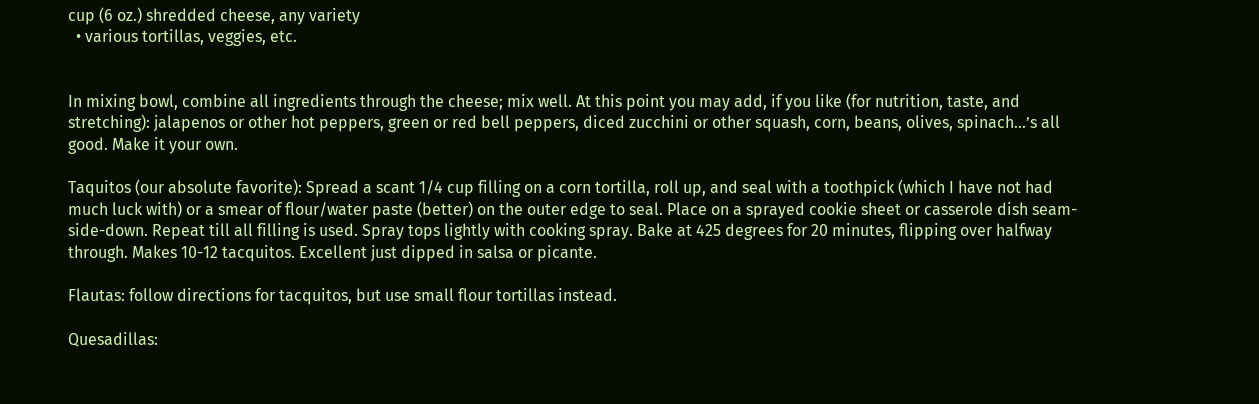cup (6 oz.) shredded cheese, any variety
  • various tortillas, veggies, etc.


In mixing bowl, combine all ingredients through the cheese; mix well. At this point you may add, if you like (for nutrition, taste, and stretching): jalapenos or other hot peppers, green or red bell peppers, diced zucchini or other squash, corn, beans, olives, spinach…’s all good. Make it your own.

Taquitos (our absolute favorite): Spread a scant 1/4 cup filling on a corn tortilla, roll up, and seal with a toothpick (which I have not had much luck with) or a smear of flour/water paste (better) on the outer edge to seal. Place on a sprayed cookie sheet or casserole dish seam-side-down. Repeat till all filling is used. Spray tops lightly with cooking spray. Bake at 425 degrees for 20 minutes, flipping over halfway through. Makes 10-12 tacquitos. Excellent just dipped in salsa or picante.

Flautas: follow directions for tacquitos, but use small flour tortillas instead.

Quesadillas: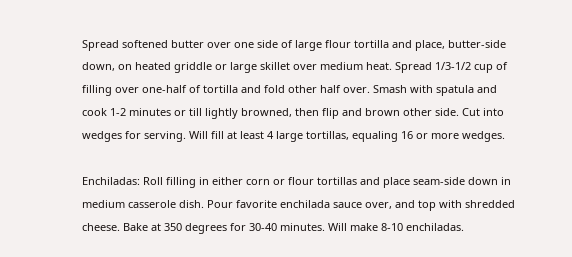Spread softened butter over one side of large flour tortilla and place, butter-side down, on heated griddle or large skillet over medium heat. Spread 1/3-1/2 cup of filling over one-half of tortilla and fold other half over. Smash with spatula and cook 1-2 minutes or till lightly browned, then flip and brown other side. Cut into wedges for serving. Will fill at least 4 large tortillas, equaling 16 or more wedges.

Enchiladas: Roll filling in either corn or flour tortillas and place seam-side down in medium casserole dish. Pour favorite enchilada sauce over, and top with shredded cheese. Bake at 350 degrees for 30-40 minutes. Will make 8-10 enchiladas.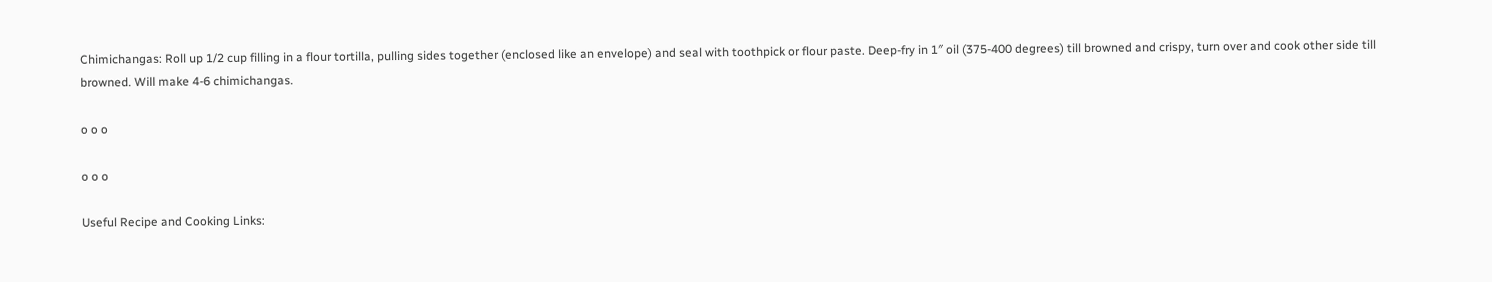Chimichangas: Roll up 1/2 cup filling in a flour tortilla, pulling sides together (enclosed like an envelope) and seal with toothpick or flour paste. Deep-fry in 1″ oil (375-400 degrees) till browned and crispy, turn over and cook other side till browned. Will make 4-6 chimichangas.

o o o

o o o

Useful Recipe and Cooking Links: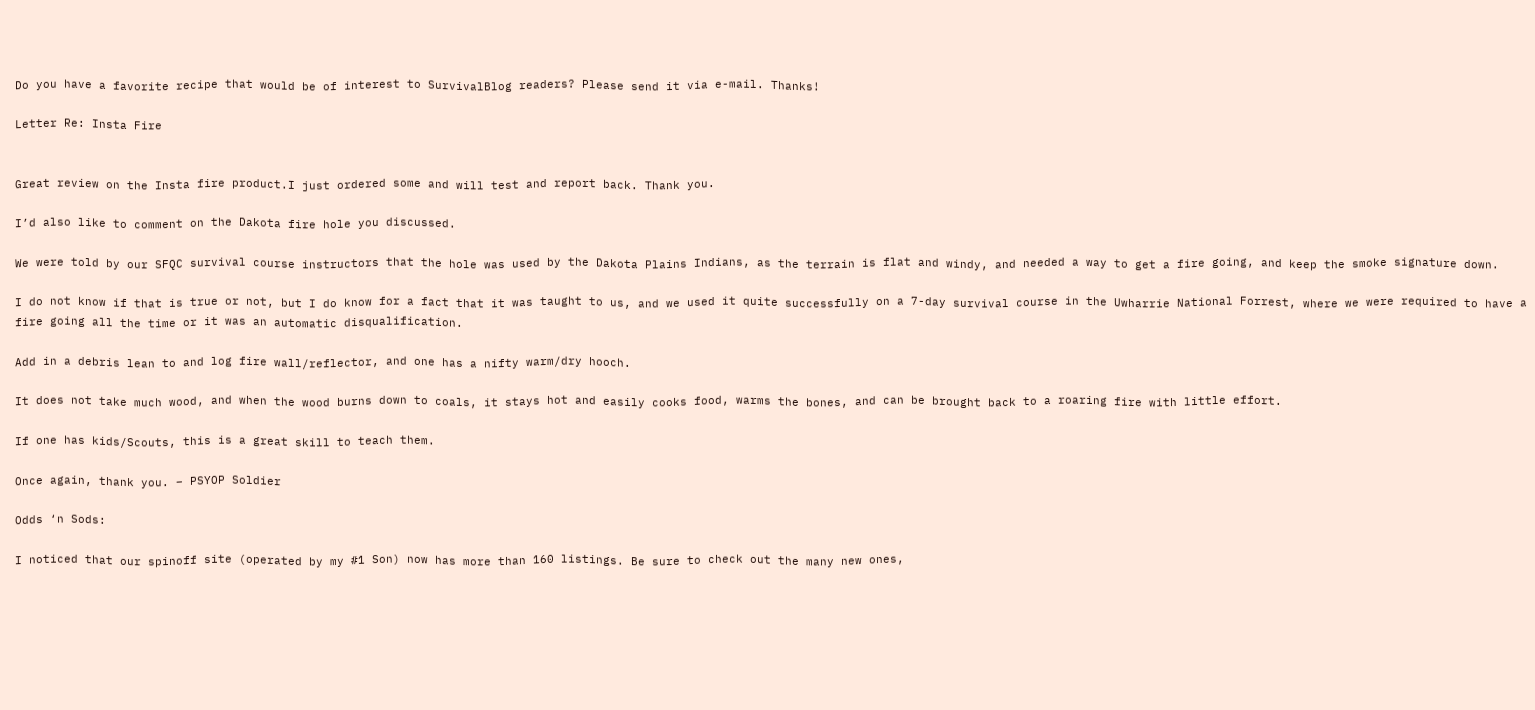Do you have a favorite recipe that would be of interest to SurvivalBlog readers? Please send it via e-mail. Thanks!

Letter Re: Insta Fire


Great review on the Insta fire product.I just ordered some and will test and report back. Thank you.

I’d also like to comment on the Dakota fire hole you discussed.

We were told by our SFQC survival course instructors that the hole was used by the Dakota Plains Indians, as the terrain is flat and windy, and needed a way to get a fire going, and keep the smoke signature down.

I do not know if that is true or not, but I do know for a fact that it was taught to us, and we used it quite successfully on a 7-day survival course in the Uwharrie National Forrest, where we were required to have a fire going all the time or it was an automatic disqualification.

Add in a debris lean to and log fire wall/reflector, and one has a nifty warm/dry hooch.

It does not take much wood, and when the wood burns down to coals, it stays hot and easily cooks food, warms the bones, and can be brought back to a roaring fire with little effort.

If one has kids/Scouts, this is a great skill to teach them.

Once again, thank you. – PSYOP Soldier

Odds ‘n Sods:

I noticed that our spinoff site (operated by my #1 Son) now has more than 160 listings. Be sure to check out the many new ones,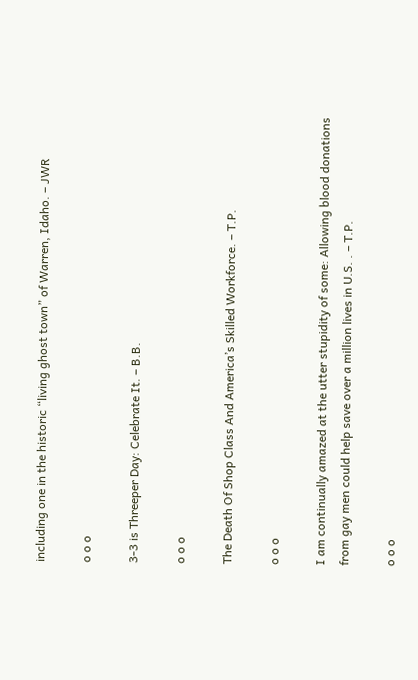including one in the historic “living ghost town” of Warren, Idaho. – JWR

o o o

3-3 is Threeper Day: Celebrate It. – B.B.

o o o

The Death Of Shop Class And America’s Skilled Workforce. – T.P.

o o o

I am continually amazed at the utter stupidity of some: Allowing blood donations from gay men could help save over a million lives in U.S. . – T.P.

o o o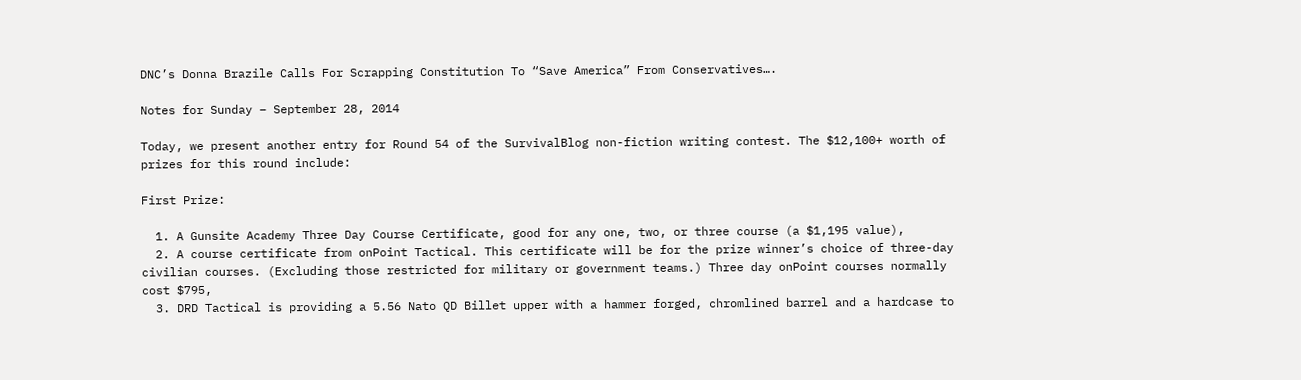DNC’s Donna Brazile Calls For Scrapping Constitution To “Save America” From Conservatives….

Notes for Sunday – September 28, 2014

Today, we present another entry for Round 54 of the SurvivalBlog non-fiction writing contest. The $12,100+ worth of prizes for this round include:

First Prize:

  1. A Gunsite Academy Three Day Course Certificate, good for any one, two, or three course (a $1,195 value),
  2. A course certificate from onPoint Tactical. This certificate will be for the prize winner’s choice of three-day civilian courses. (Excluding those restricted for military or government teams.) Three day onPoint courses normally cost $795,
  3. DRD Tactical is providing a 5.56 Nato QD Billet upper with a hammer forged, chromlined barrel and a hardcase to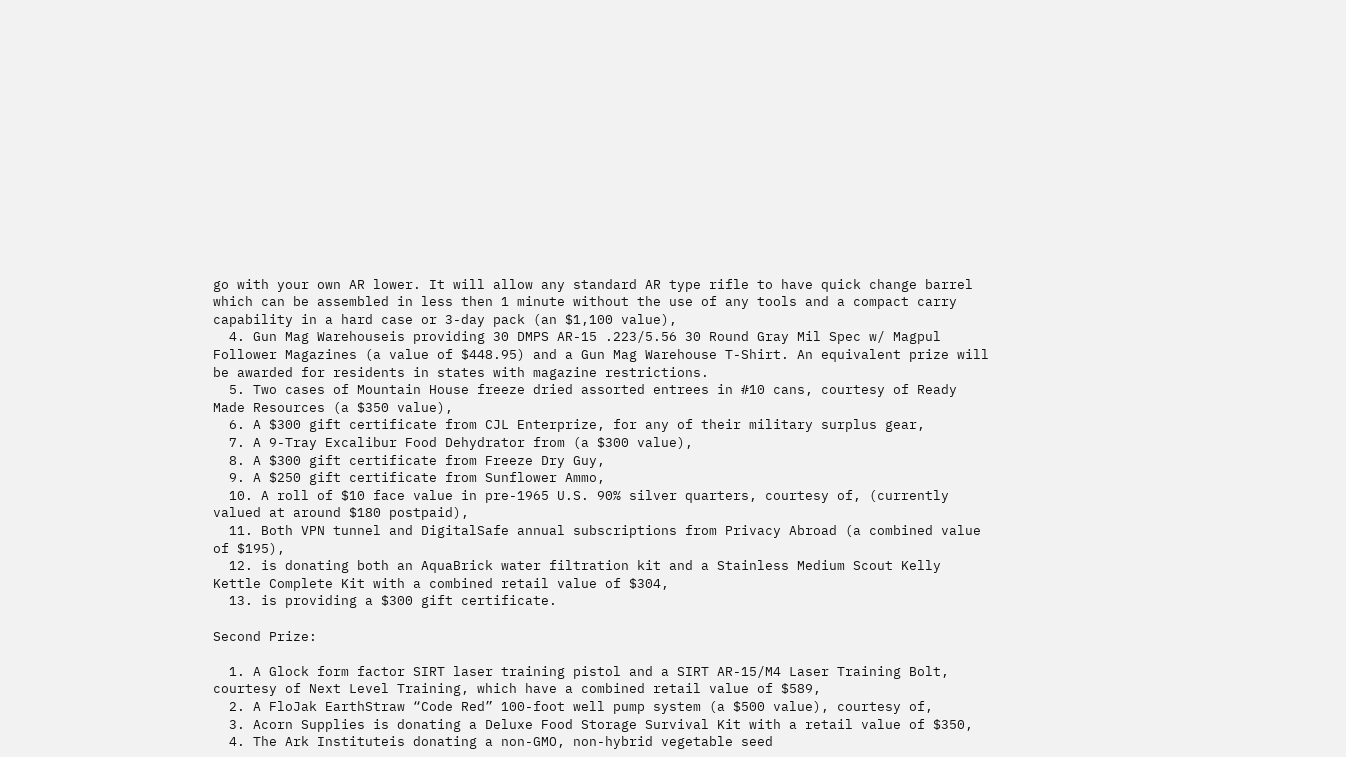go with your own AR lower. It will allow any standard AR type rifle to have quick change barrel which can be assembled in less then 1 minute without the use of any tools and a compact carry capability in a hard case or 3-day pack (an $1,100 value),
  4. Gun Mag Warehouseis providing 30 DMPS AR-15 .223/5.56 30 Round Gray Mil Spec w/ Magpul Follower Magazines (a value of $448.95) and a Gun Mag Warehouse T-Shirt. An equivalent prize will be awarded for residents in states with magazine restrictions.
  5. Two cases of Mountain House freeze dried assorted entrees in #10 cans, courtesy of Ready Made Resources (a $350 value),
  6. A $300 gift certificate from CJL Enterprize, for any of their military surplus gear,
  7. A 9-Tray Excalibur Food Dehydrator from (a $300 value),
  8. A $300 gift certificate from Freeze Dry Guy,
  9. A $250 gift certificate from Sunflower Ammo,
  10. A roll of $10 face value in pre-1965 U.S. 90% silver quarters, courtesy of, (currently valued at around $180 postpaid),
  11. Both VPN tunnel and DigitalSafe annual subscriptions from Privacy Abroad (a combined value of $195),
  12. is donating both an AquaBrick water filtration kit and a Stainless Medium Scout Kelly Kettle Complete Kit with a combined retail value of $304,
  13. is providing a $300 gift certificate.

Second Prize:

  1. A Glock form factor SIRT laser training pistol and a SIRT AR-15/M4 Laser Training Bolt, courtesy of Next Level Training, which have a combined retail value of $589,
  2. A FloJak EarthStraw “Code Red” 100-foot well pump system (a $500 value), courtesy of,
  3. Acorn Supplies is donating a Deluxe Food Storage Survival Kit with a retail value of $350,
  4. The Ark Instituteis donating a non-GMO, non-hybrid vegetable seed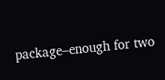package–enough for two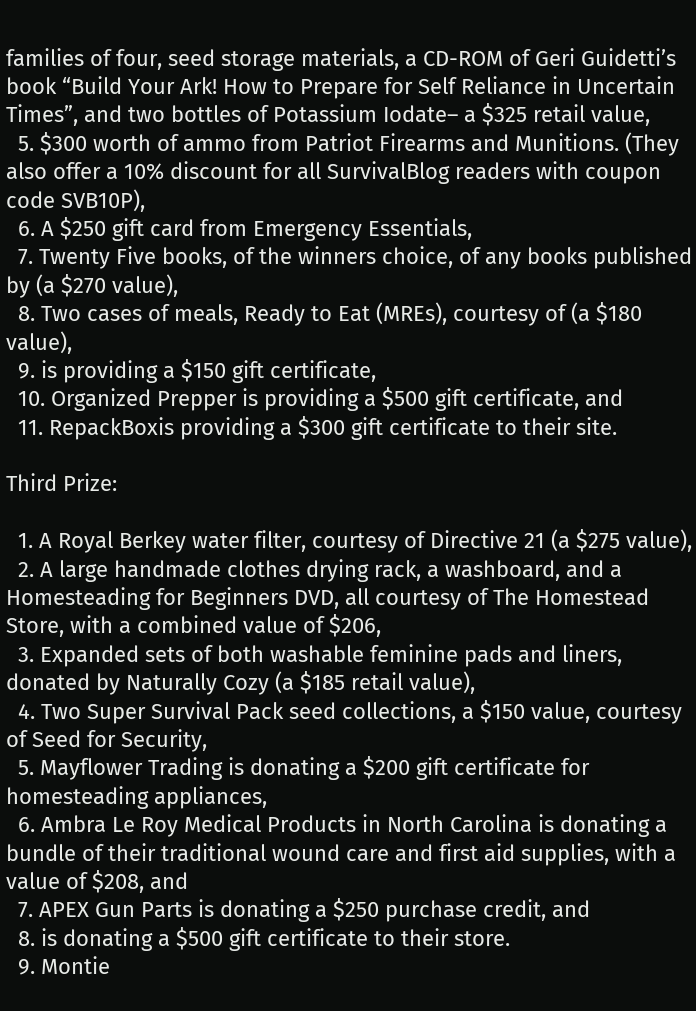families of four, seed storage materials, a CD-ROM of Geri Guidetti’s book “Build Your Ark! How to Prepare for Self Reliance in Uncertain Times”, and two bottles of Potassium Iodate– a $325 retail value,
  5. $300 worth of ammo from Patriot Firearms and Munitions. (They also offer a 10% discount for all SurvivalBlog readers with coupon code SVB10P),
  6. A $250 gift card from Emergency Essentials,
  7. Twenty Five books, of the winners choice, of any books published by (a $270 value),
  8. Two cases of meals, Ready to Eat (MREs), courtesy of (a $180 value),
  9. is providing a $150 gift certificate,
  10. Organized Prepper is providing a $500 gift certificate, and
  11. RepackBoxis providing a $300 gift certificate to their site.

Third Prize:

  1. A Royal Berkey water filter, courtesy of Directive 21 (a $275 value),
  2. A large handmade clothes drying rack, a washboard, and a Homesteading for Beginners DVD, all courtesy of The Homestead Store, with a combined value of $206,
  3. Expanded sets of both washable feminine pads and liners, donated by Naturally Cozy (a $185 retail value),
  4. Two Super Survival Pack seed collections, a $150 value, courtesy of Seed for Security,
  5. Mayflower Trading is donating a $200 gift certificate for homesteading appliances,
  6. Ambra Le Roy Medical Products in North Carolina is donating a bundle of their traditional wound care and first aid supplies, with a value of $208, and
  7. APEX Gun Parts is donating a $250 purchase credit, and
  8. is donating a $500 gift certificate to their store.
  9. Montie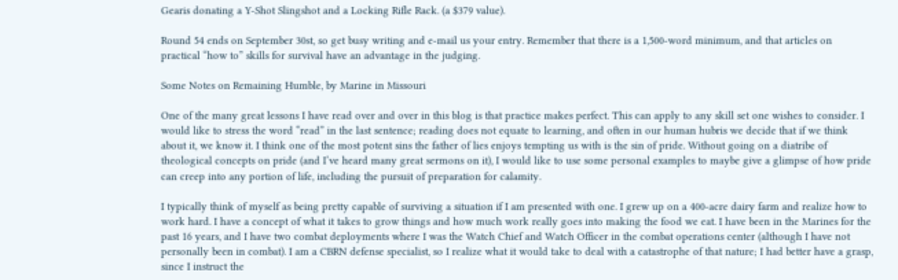Gearis donating a Y-Shot Slingshot and a Locking Rifle Rack. (a $379 value).

Round 54 ends on September 30st, so get busy writing and e-mail us your entry. Remember that there is a 1,500-word minimum, and that articles on practical “how to” skills for survival have an advantage in the judging.

Some Notes on Remaining Humble, by Marine in Missouri

One of the many great lessons I have read over and over in this blog is that practice makes perfect. This can apply to any skill set one wishes to consider. I would like to stress the word “read” in the last sentence; reading does not equate to learning, and often in our human hubris we decide that if we think about it, we know it. I think one of the most potent sins the father of lies enjoys tempting us with is the sin of pride. Without going on a diatribe of theological concepts on pride (and I’ve heard many great sermons on it), I would like to use some personal examples to maybe give a glimpse of how pride can creep into any portion of life, including the pursuit of preparation for calamity.

I typically think of myself as being pretty capable of surviving a situation if I am presented with one. I grew up on a 400-acre dairy farm and realize how to work hard. I have a concept of what it takes to grow things and how much work really goes into making the food we eat. I have been in the Marines for the past 16 years, and I have two combat deployments where I was the Watch Chief and Watch Officer in the combat operations center (although I have not personally been in combat). I am a CBRN defense specialist, so I realize what it would take to deal with a catastrophe of that nature; I had better have a grasp, since I instruct the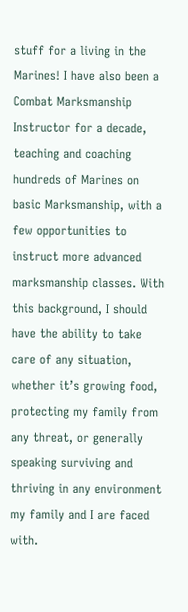stuff for a living in the Marines! I have also been a Combat Marksmanship Instructor for a decade, teaching and coaching hundreds of Marines on basic Marksmanship, with a few opportunities to instruct more advanced marksmanship classes. With this background, I should have the ability to take care of any situation, whether it’s growing food, protecting my family from any threat, or generally speaking surviving and thriving in any environment my family and I are faced with.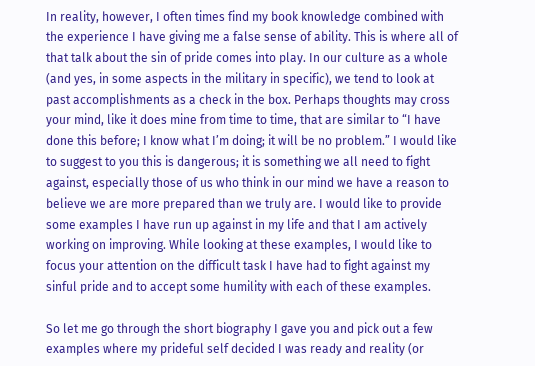In reality, however, I often times find my book knowledge combined with the experience I have giving me a false sense of ability. This is where all of that talk about the sin of pride comes into play. In our culture as a whole (and yes, in some aspects in the military in specific), we tend to look at past accomplishments as a check in the box. Perhaps thoughts may cross your mind, like it does mine from time to time, that are similar to “I have done this before; I know what I’m doing; it will be no problem.” I would like to suggest to you this is dangerous; it is something we all need to fight against, especially those of us who think in our mind we have a reason to believe we are more prepared than we truly are. I would like to provide some examples I have run up against in my life and that I am actively working on improving. While looking at these examples, I would like to focus your attention on the difficult task I have had to fight against my sinful pride and to accept some humility with each of these examples.

So let me go through the short biography I gave you and pick out a few examples where my prideful self decided I was ready and reality (or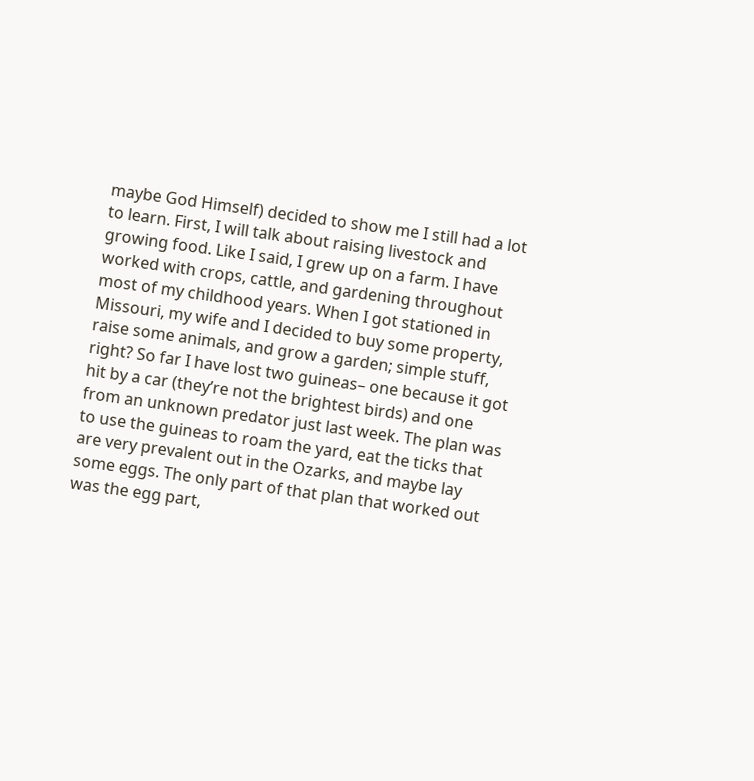maybe God Himself) decided to show me I still had a lot to learn. First, I will talk about raising livestock and growing food. Like I said, I grew up on a farm. I have worked with crops, cattle, and gardening throughout most of my childhood years. When I got stationed in Missouri, my wife and I decided to buy some property, raise some animals, and grow a garden; simple stuff, right? So far I have lost two guineas– one because it got hit by a car (they’re not the brightest birds) and one from an unknown predator just last week. The plan was to use the guineas to roam the yard, eat the ticks that are very prevalent out in the Ozarks, and maybe lay some eggs. The only part of that plan that worked out was the egg part,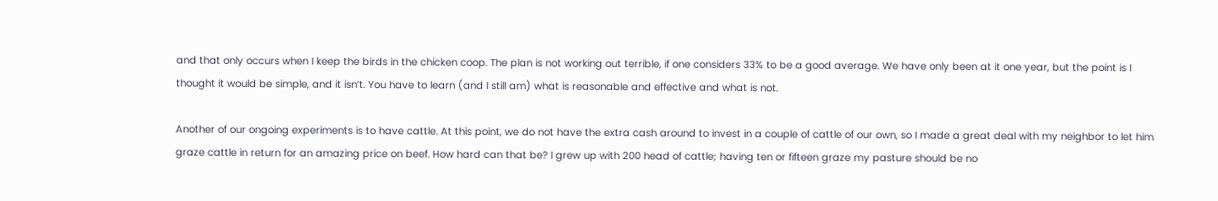and that only occurs when I keep the birds in the chicken coop. The plan is not working out terrible, if one considers 33% to be a good average. We have only been at it one year, but the point is I thought it would be simple, and it isn’t. You have to learn (and I still am) what is reasonable and effective and what is not.

Another of our ongoing experiments is to have cattle. At this point, we do not have the extra cash around to invest in a couple of cattle of our own, so I made a great deal with my neighbor to let him graze cattle in return for an amazing price on beef. How hard can that be? I grew up with 200 head of cattle; having ten or fifteen graze my pasture should be no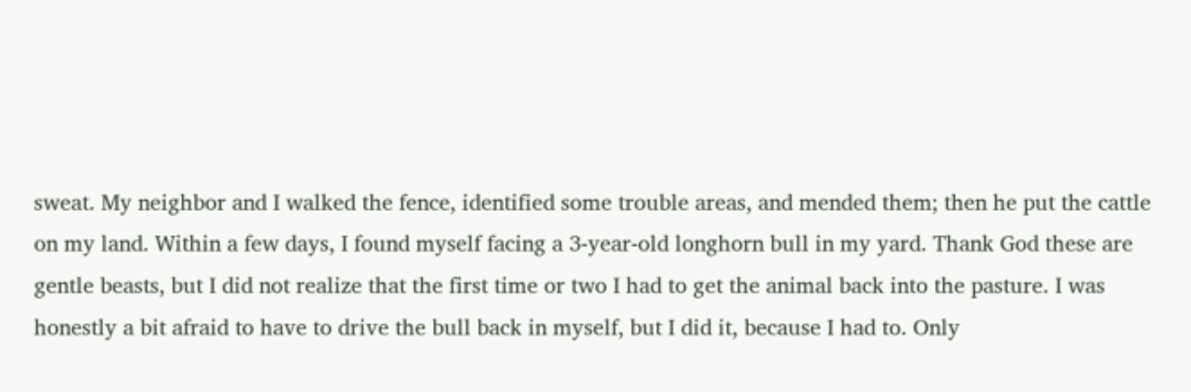sweat. My neighbor and I walked the fence, identified some trouble areas, and mended them; then he put the cattle on my land. Within a few days, I found myself facing a 3-year-old longhorn bull in my yard. Thank God these are gentle beasts, but I did not realize that the first time or two I had to get the animal back into the pasture. I was honestly a bit afraid to have to drive the bull back in myself, but I did it, because I had to. Only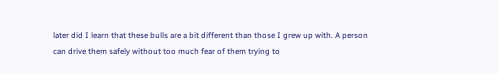later did I learn that these bulls are a bit different than those I grew up with. A person can drive them safely without too much fear of them trying to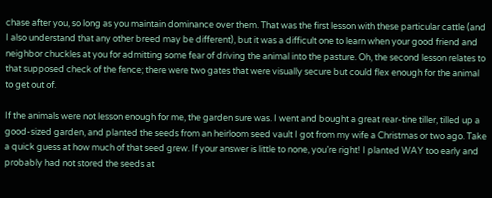chase after you, so long as you maintain dominance over them. That was the first lesson with these particular cattle (and I also understand that any other breed may be different), but it was a difficult one to learn when your good friend and neighbor chuckles at you for admitting some fear of driving the animal into the pasture. Oh, the second lesson relates to that supposed check of the fence; there were two gates that were visually secure but could flex enough for the animal to get out of.

If the animals were not lesson enough for me, the garden sure was. I went and bought a great rear-tine tiller, tilled up a good-sized garden, and planted the seeds from an heirloom seed vault I got from my wife a Christmas or two ago. Take a quick guess at how much of that seed grew. If your answer is little to none, you’re right! I planted WAY too early and probably had not stored the seeds at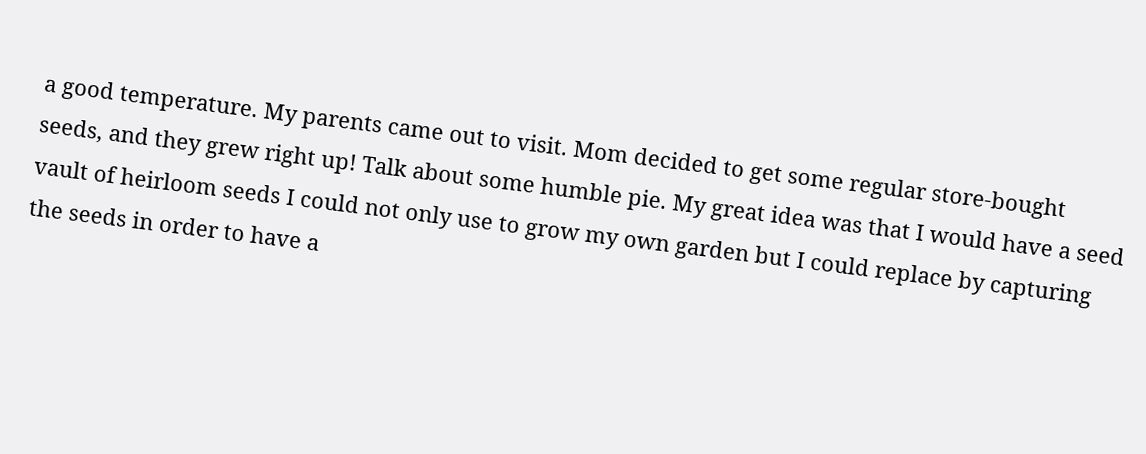a good temperature. My parents came out to visit. Mom decided to get some regular store-bought seeds, and they grew right up! Talk about some humble pie. My great idea was that I would have a seed vault of heirloom seeds I could not only use to grow my own garden but I could replace by capturing the seeds in order to have a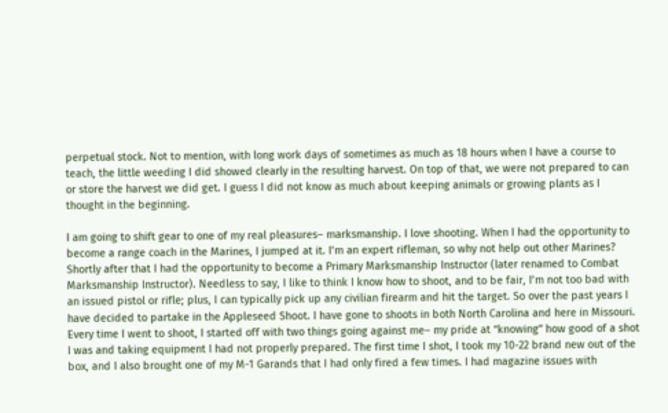perpetual stock. Not to mention, with long work days of sometimes as much as 18 hours when I have a course to teach, the little weeding I did showed clearly in the resulting harvest. On top of that, we were not prepared to can or store the harvest we did get. I guess I did not know as much about keeping animals or growing plants as I thought in the beginning.

I am going to shift gear to one of my real pleasures– marksmanship. I love shooting. When I had the opportunity to become a range coach in the Marines, I jumped at it. I’m an expert rifleman, so why not help out other Marines? Shortly after that I had the opportunity to become a Primary Marksmanship Instructor (later renamed to Combat Marksmanship Instructor). Needless to say, I like to think I know how to shoot, and to be fair, I’m not too bad with an issued pistol or rifle; plus, I can typically pick up any civilian firearm and hit the target. So over the past years I have decided to partake in the Appleseed Shoot. I have gone to shoots in both North Carolina and here in Missouri. Every time I went to shoot, I started off with two things going against me– my pride at “knowing” how good of a shot I was and taking equipment I had not properly prepared. The first time I shot, I took my 10-22 brand new out of the box, and I also brought one of my M-1 Garands that I had only fired a few times. I had magazine issues with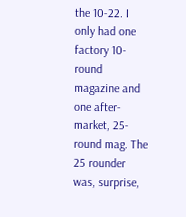the 10-22. I only had one factory 10-round magazine and one after-market, 25-round mag. The 25 rounder was, surprise,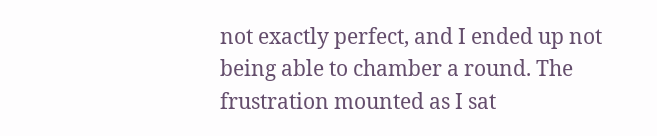not exactly perfect, and I ended up not being able to chamber a round. The frustration mounted as I sat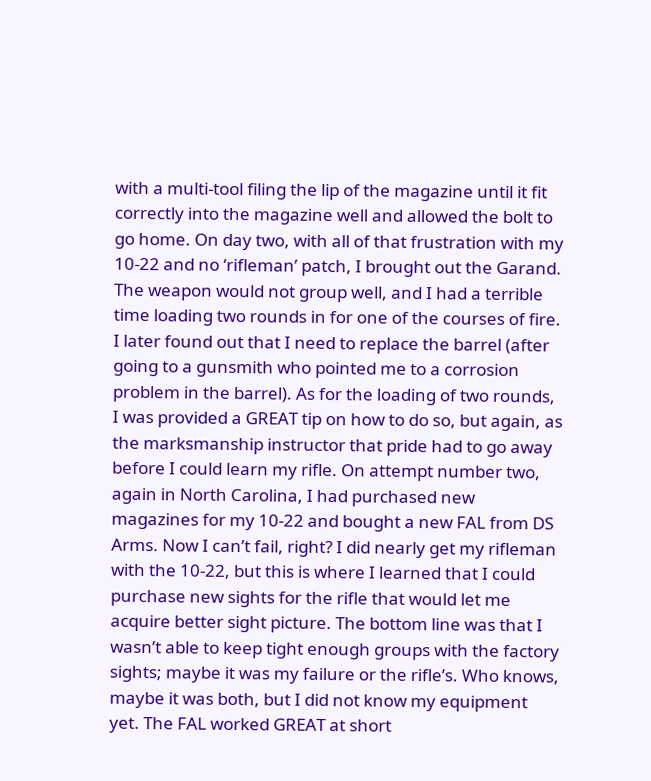with a multi-tool filing the lip of the magazine until it fit correctly into the magazine well and allowed the bolt to go home. On day two, with all of that frustration with my 10-22 and no ‘rifleman’ patch, I brought out the Garand. The weapon would not group well, and I had a terrible time loading two rounds in for one of the courses of fire. I later found out that I need to replace the barrel (after going to a gunsmith who pointed me to a corrosion problem in the barrel). As for the loading of two rounds, I was provided a GREAT tip on how to do so, but again, as the marksmanship instructor that pride had to go away before I could learn my rifle. On attempt number two, again in North Carolina, I had purchased new magazines for my 10-22 and bought a new FAL from DS Arms. Now I can’t fail, right? I did nearly get my rifleman with the 10-22, but this is where I learned that I could purchase new sights for the rifle that would let me acquire better sight picture. The bottom line was that I wasn’t able to keep tight enough groups with the factory sights; maybe it was my failure or the rifle’s. Who knows, maybe it was both, but I did not know my equipment yet. The FAL worked GREAT at short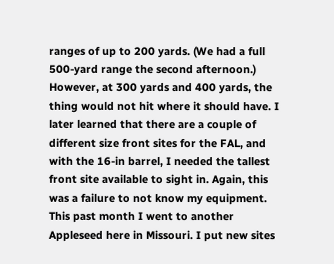ranges of up to 200 yards. (We had a full 500-yard range the second afternoon.) However, at 300 yards and 400 yards, the thing would not hit where it should have. I later learned that there are a couple of different size front sites for the FAL, and with the 16-in barrel, I needed the tallest front site available to sight in. Again, this was a failure to not know my equipment. This past month I went to another Appleseed here in Missouri. I put new sites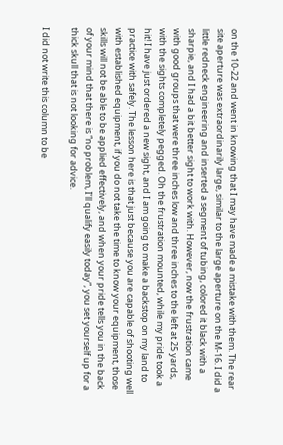on the 10-22 and went in knowing that I may have made a mistake with them. The rear site aperture was extraordinarily large, similar to the large aperture on the M-16. I did a little redneck engineering and inserted a segment of tubing, colored it black with a sharpie, and I had a bit better sight to work with. However, now the frustration came with good groups that were three inches low and three inches to the left at 25 yards, with the sights completely pegged. Oh the frustration mounted, while my pride took a hit! I have just ordered a new sight, and I am going to make a backstop on my land to practice with safely. The lesson here is that just because you are capable of shooting well with established equipment, if you do not take the time to know your equipment, those skills will not be able to be applied effectively, and when your pride tells you in the back of your mind that there is “no problem, I’ll qualify easily today”, you set yourself up for a thick skull that is not looking for advice.

I did not write this column to be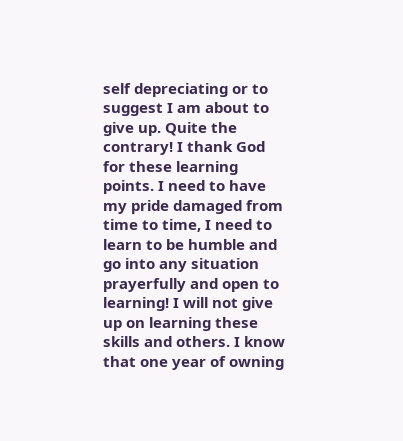self depreciating or to suggest I am about to give up. Quite the contrary! I thank God for these learning points. I need to have my pride damaged from time to time, I need to learn to be humble and go into any situation prayerfully and open to learning! I will not give up on learning these skills and others. I know that one year of owning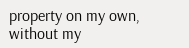property on my own, without my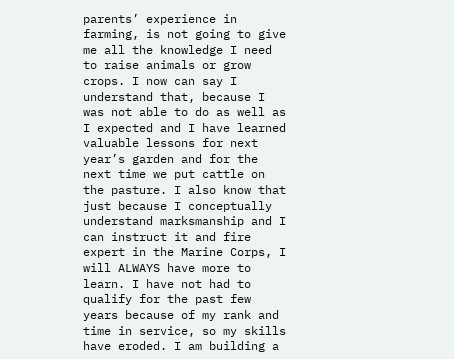parents’ experience in farming, is not going to give me all the knowledge I need to raise animals or grow crops. I now can say I understand that, because I was not able to do as well as I expected and I have learned valuable lessons for next year’s garden and for the next time we put cattle on the pasture. I also know that just because I conceptually understand marksmanship and I can instruct it and fire expert in the Marine Corps, I will ALWAYS have more to learn. I have not had to qualify for the past few years because of my rank and time in service, so my skills have eroded. I am building a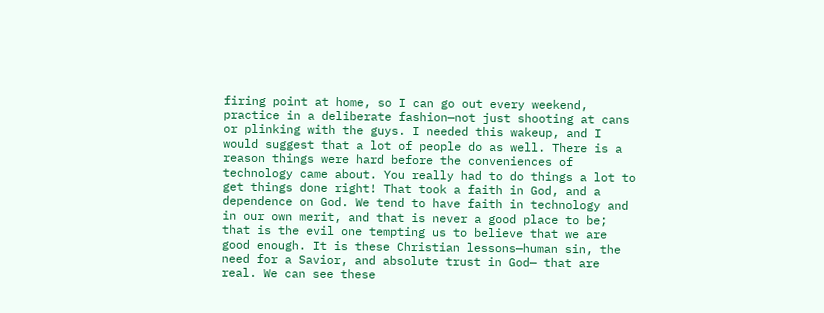firing point at home, so I can go out every weekend, practice in a deliberate fashion—not just shooting at cans or plinking with the guys. I needed this wakeup, and I would suggest that a lot of people do as well. There is a reason things were hard before the conveniences of technology came about. You really had to do things a lot to get things done right! That took a faith in God, and a dependence on God. We tend to have faith in technology and in our own merit, and that is never a good place to be; that is the evil one tempting us to believe that we are good enough. It is these Christian lessons—human sin, the need for a Savior, and absolute trust in God— that are real. We can see these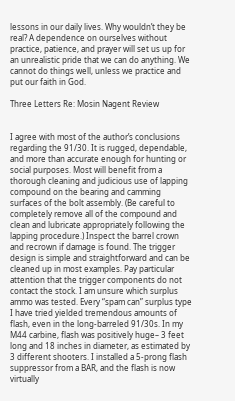lessons in our daily lives. Why wouldn’t they be real? A dependence on ourselves without practice, patience, and prayer will set us up for an unrealistic pride that we can do anything. We cannot do things well, unless we practice and put our faith in God.

Three Letters Re: Mosin Nagent Review


I agree with most of the author’s conclusions regarding the 91/30. It is rugged, dependable, and more than accurate enough for hunting or social purposes. Most will benefit from a thorough cleaning and judicious use of lapping compound on the bearing and camming surfaces of the bolt assembly. (Be careful to completely remove all of the compound and clean and lubricate appropriately following the lapping procedure.) Inspect the barrel crown and recrown if damage is found. The trigger design is simple and straightforward and can be cleaned up in most examples. Pay particular attention that the trigger components do not contact the stock. I am unsure which surplus ammo was tested. Every “spam can” surplus type I have tried yielded tremendous amounts of flash, even in the long-barreled 91/30s. In my M44 carbine, flash was positively huge– 3 feet long and 18 inches in diameter, as estimated by 3 different shooters. I installed a 5-prong flash suppressor from a BAR, and the flash is now virtually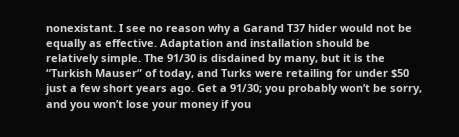nonexistant. I see no reason why a Garand T37 hider would not be equally as effective. Adaptation and installation should be relatively simple. The 91/30 is disdained by many, but it is the “Turkish Mauser” of today, and Turks were retailing for under $50 just a few short years ago. Get a 91/30; you probably won’t be sorry, and you won’t lose your money if you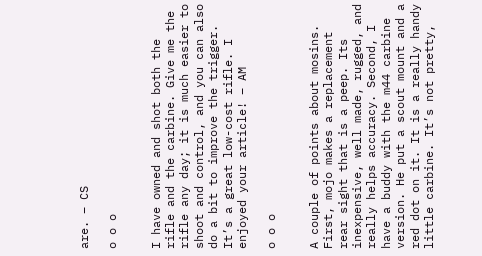are. – CS

o o o


I have owned and shot both the rifle and the carbine. Give me the rifle any day; it is much easier to shoot and control, and you can also do a bit to improve the trigger. It’s a great low-cost rifle. I enjoyed your article! – AM

o o o


A couple of points about mosins. First, mojo makes a replacement rear sight that is a peep. Its inexpensive, well made, rugged, and really helps accuracy. Second, I have a buddy with the m44 carbine version. He put a scout mount and a red dot on it. It is a really handy little carbine. It’s not pretty,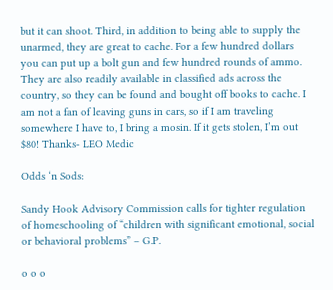but it can shoot. Third, in addition to being able to supply the unarmed, they are great to cache. For a few hundred dollars you can put up a bolt gun and few hundred rounds of ammo. They are also readily available in classified ads across the country, so they can be found and bought off books to cache. I am not a fan of leaving guns in cars, so if I am traveling somewhere I have to, I bring a mosin. If it gets stolen, I’m out $80! Thanks- LEO Medic

Odds ‘n Sods:

Sandy Hook Advisory Commission calls for tighter regulation of homeschooling of “children with significant emotional, social or behavioral problems” – G.P.

o o o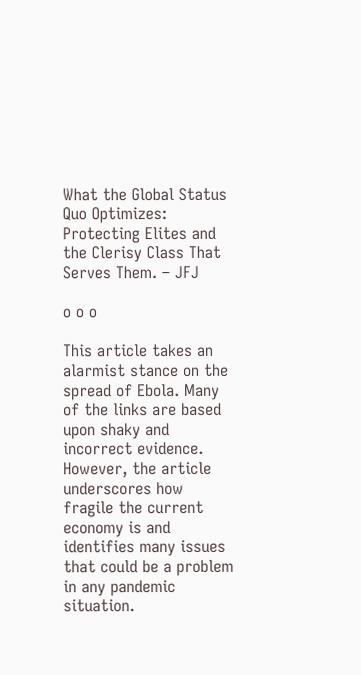What the Global Status Quo Optimizes: Protecting Elites and the Clerisy Class That Serves Them. – JFJ

o o o

This article takes an alarmist stance on the spread of Ebola. Many of the links are based upon shaky and incorrect evidence. However, the article underscores how fragile the current economy is and identifies many issues that could be a problem in any pandemic situation.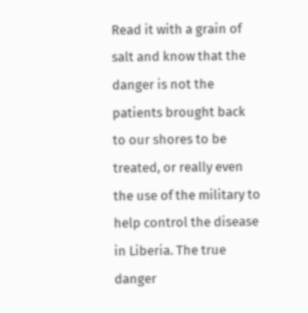Read it with a grain of salt and know that the danger is not the patients brought back to our shores to be treated, or really even the use of the military to help control the disease in Liberia. The true danger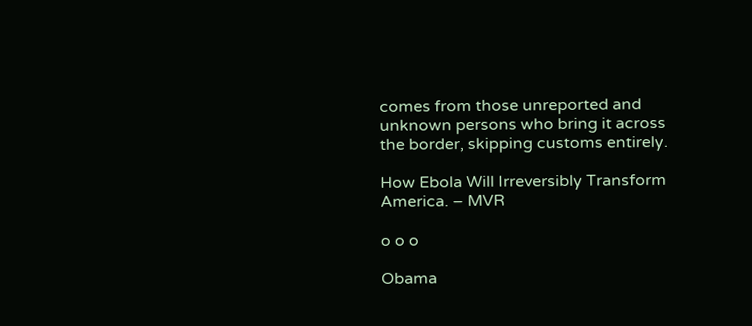comes from those unreported and unknown persons who bring it across the border, skipping customs entirely.

How Ebola Will Irreversibly Transform America. – MVR

o o o

Obama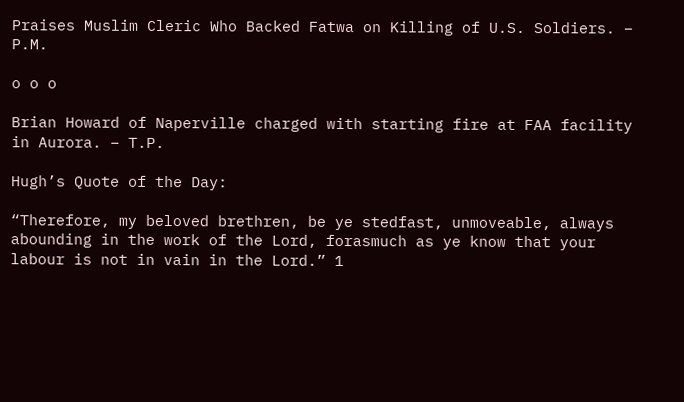Praises Muslim Cleric Who Backed Fatwa on Killing of U.S. Soldiers. – P.M.

o o o

Brian Howard of Naperville charged with starting fire at FAA facility in Aurora. – T.P.

Hugh’s Quote of the Day:

“Therefore, my beloved brethren, be ye stedfast, unmoveable, always abounding in the work of the Lord, forasmuch as ye know that your labour is not in vain in the Lord.” 1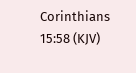Corinthians 15:58 (KJV)